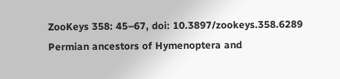ZooKeys 358: 45–67, doi: 10.3897/zookeys.358.6289
Permian ancestors of Hymenoptera and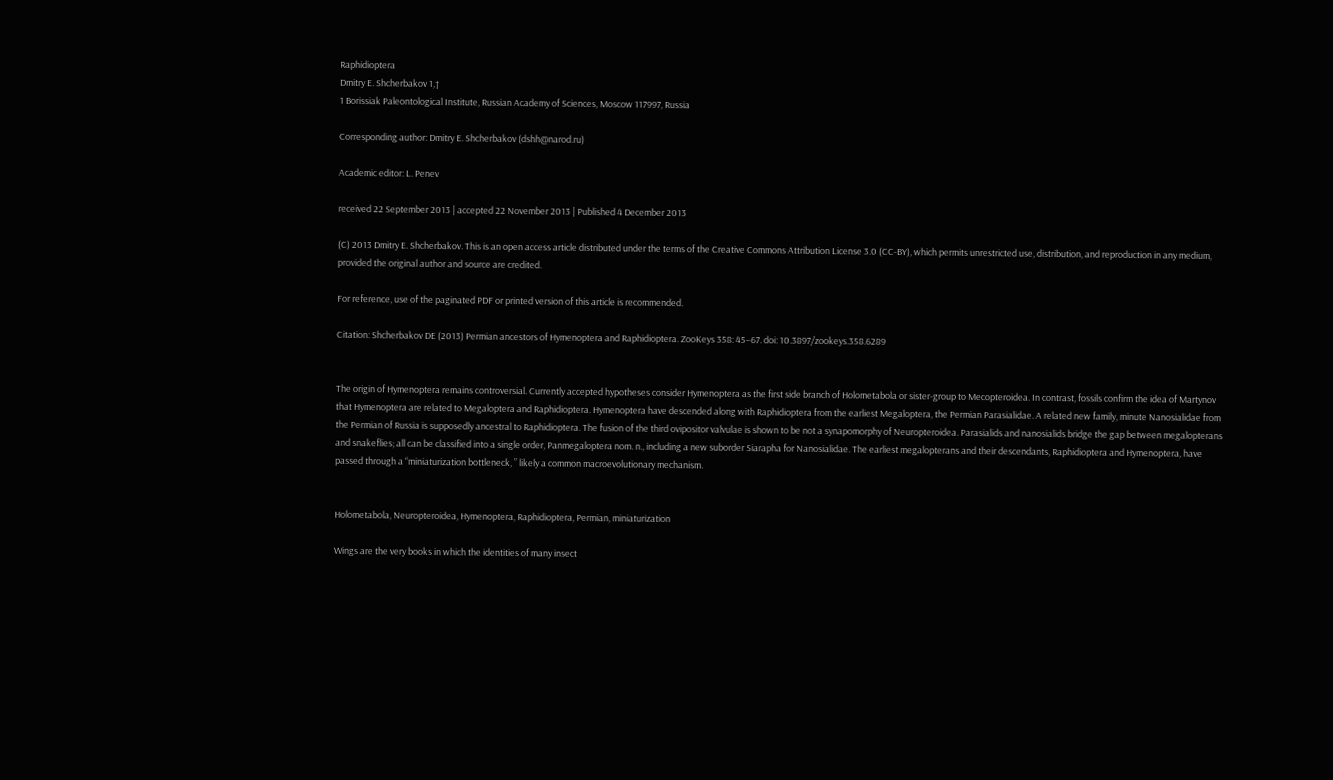Raphidioptera
Dmitry E. Shcherbakov 1,†
1 Borissiak Paleontological Institute, Russian Academy of Sciences, Moscow 117997, Russia

Corresponding author: Dmitry E. Shcherbakov (dshh@narod.ru)

Academic editor: L. Penev

received 22 September 2013 | accepted 22 November 2013 | Published 4 December 2013

(C) 2013 Dmitry E. Shcherbakov. This is an open access article distributed under the terms of the Creative Commons Attribution License 3.0 (CC-BY), which permits unrestricted use, distribution, and reproduction in any medium, provided the original author and source are credited.

For reference, use of the paginated PDF or printed version of this article is recommended.

Citation: Shcherbakov DE (2013) Permian ancestors of Hymenoptera and Raphidioptera. ZooKeys 358: 45–67. doi: 10.3897/zookeys.358.6289


The origin of Hymenoptera remains controversial. Currently accepted hypotheses consider Hymenoptera as the first side branch of Holometabola or sister-group to Mecopteroidea. In contrast, fossils confirm the idea of Martynov that Hymenoptera are related to Megaloptera and Raphidioptera. Hymenoptera have descended along with Raphidioptera from the earliest Megaloptera, the Permian Parasialidae. A related new family, minute Nanosialidae from the Permian of Russia is supposedly ancestral to Raphidioptera. The fusion of the third ovipositor valvulae is shown to be not a synapomorphy of Neuropteroidea. Parasialids and nanosialids bridge the gap between megalopterans and snakeflies; all can be classified into a single order, Panmegaloptera nom. n., including a new suborder Siarapha for Nanosialidae. The earliest megalopterans and their descendants, Raphidioptera and Hymenoptera, have passed through a “miniaturization bottleneck, ” likely a common macroevolutionary mechanism.


Holometabola, Neuropteroidea, Hymenoptera, Raphidioptera, Permian, miniaturization

Wings are the very books in which the identities of many insect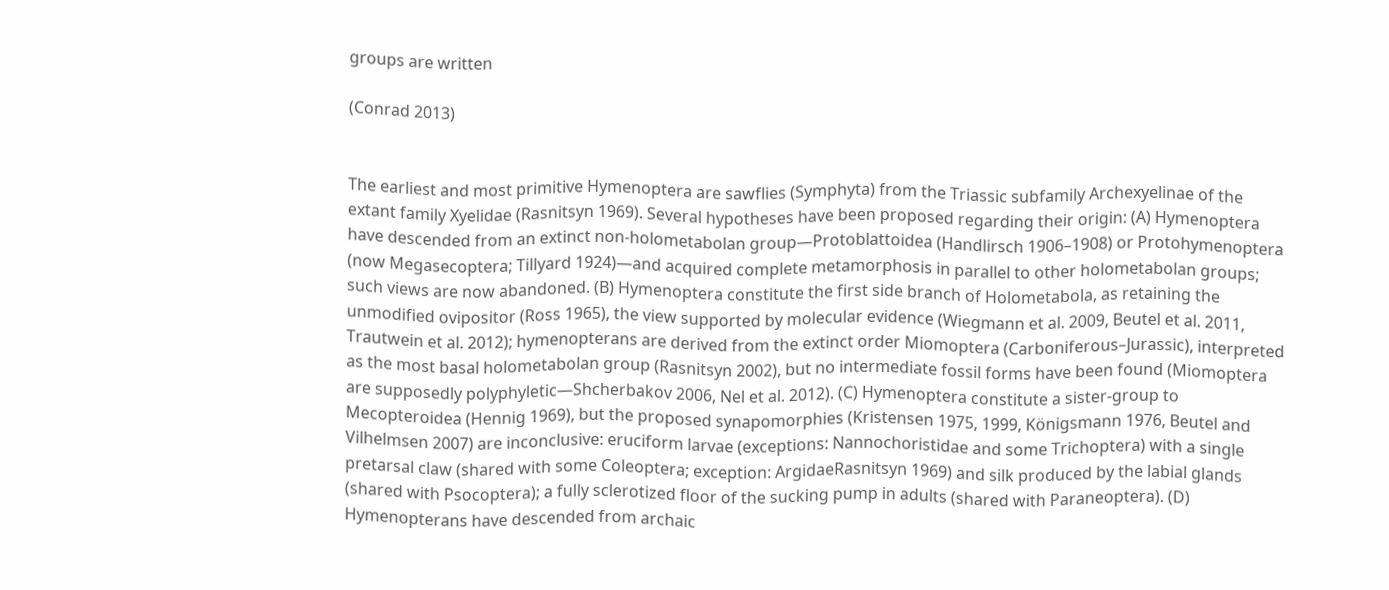groups are written

(Conrad 2013)


The earliest and most primitive Hymenoptera are sawflies (Symphyta) from the Triassic subfamily Archexyelinae of the extant family Xyelidae (Rasnitsyn 1969). Several hypotheses have been proposed regarding their origin: (A) Hymenoptera have descended from an extinct non-holometabolan group—Protoblattoidea (Handlirsch 1906–1908) or Protohymenoptera (now Megasecoptera; Tillyard 1924)—and acquired complete metamorphosis in parallel to other holometabolan groups; such views are now abandoned. (B) Hymenoptera constitute the first side branch of Holometabola, as retaining the unmodified ovipositor (Ross 1965), the view supported by molecular evidence (Wiegmann et al. 2009, Beutel et al. 2011, Trautwein et al. 2012); hymenopterans are derived from the extinct order Miomoptera (Carboniferous–Jurassic), interpreted as the most basal holometabolan group (Rasnitsyn 2002), but no intermediate fossil forms have been found (Miomoptera are supposedly polyphyletic—Shcherbakov 2006, Nel et al. 2012). (C) Hymenoptera constitute a sister-group to Mecopteroidea (Hennig 1969), but the proposed synapomorphies (Kristensen 1975, 1999, Königsmann 1976, Beutel and Vilhelmsen 2007) are inconclusive: eruciform larvae (exceptions: Nannochoristidae and some Trichoptera) with a single pretarsal claw (shared with some Coleoptera; exception: ArgidaeRasnitsyn 1969) and silk produced by the labial glands (shared with Psocoptera); a fully sclerotized floor of the sucking pump in adults (shared with Paraneoptera). (D) Hymenopterans have descended from archaic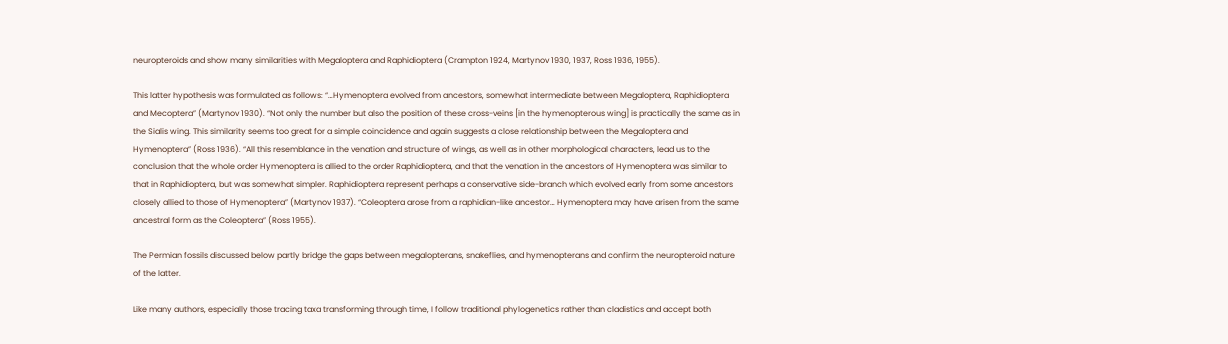neuropteroids and show many similarities with Megaloptera and Raphidioptera (Crampton 1924, Martynov 1930, 1937, Ross 1936, 1955).

This latter hypothesis was formulated as follows: “…Hymenoptera evolved from ancestors, somewhat intermediate between Megaloptera, Raphidioptera and Mecoptera” (Martynov 1930). “Not only the number but also the position of these cross-veins [in the hymenopterous wing] is practically the same as in the Sialis wing. This similarity seems too great for a simple coincidence and again suggests a close relationship between the Megaloptera and Hymenoptera” (Ross 1936). “All this resemblance in the venation and structure of wings, as well as in other morphological characters, lead us to the conclusion that the whole order Hymenoptera is allied to the order Raphidioptera, and that the venation in the ancestors of Hymenoptera was similar to that in Raphidioptera, but was somewhat simpler. Raphidioptera represent perhaps a conservative side-branch which evolved early from some ancestors closely allied to those of Hymenoptera” (Martynov 1937). “Coleoptera arose from a raphidian-like ancestor… Hymenoptera may have arisen from the same ancestral form as the Coleoptera” (Ross 1955).

The Permian fossils discussed below partly bridge the gaps between megalopterans, snakeflies, and hymenopterans and confirm the neuropteroid nature of the latter.

Like many authors, especially those tracing taxa transforming through time, I follow traditional phylogenetics rather than cladistics and accept both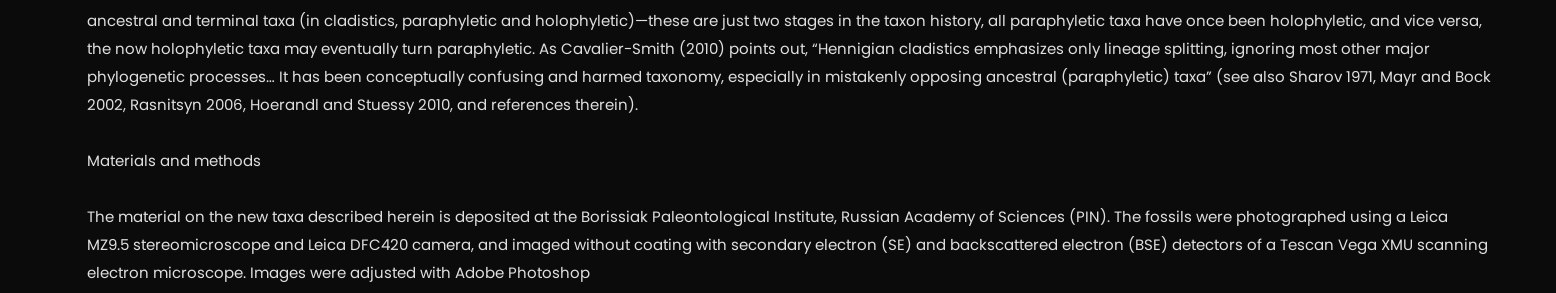ancestral and terminal taxa (in cladistics, paraphyletic and holophyletic)—these are just two stages in the taxon history, all paraphyletic taxa have once been holophyletic, and vice versa, the now holophyletic taxa may eventually turn paraphyletic. As Cavalier-Smith (2010) points out, “Hennigian cladistics emphasizes only lineage splitting, ignoring most other major phylogenetic processes… It has been conceptually confusing and harmed taxonomy, especially in mistakenly opposing ancestral (paraphyletic) taxa” (see also Sharov 1971, Mayr and Bock 2002, Rasnitsyn 2006, Hoerandl and Stuessy 2010, and references therein).

Materials and methods

The material on the new taxa described herein is deposited at the Borissiak Paleontological Institute, Russian Academy of Sciences (PIN). The fossils were photographed using a Leica MZ9.5 stereomicroscope and Leica DFC420 camera, and imaged without coating with secondary electron (SE) and backscattered electron (BSE) detectors of a Tescan Vega XMU scanning electron microscope. Images were adjusted with Adobe Photoshop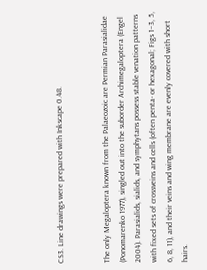CS3. Line drawings were prepared with Inkscape 0.48.


The only Megaloptera known from the Palaeozoic are Permian Parasialidae (Ponomarenko 1977), singled out into the suborder Archimegaloptera (Engel 2004). Parasialids, sialids, and symphytans possess stable venation patterns with fixed sets of crossveins and cells (often penta- or hexagonal; Figs 1–3, 5, 6, 8, 11), and their veins and wing membrane are evenly covered with short hairs.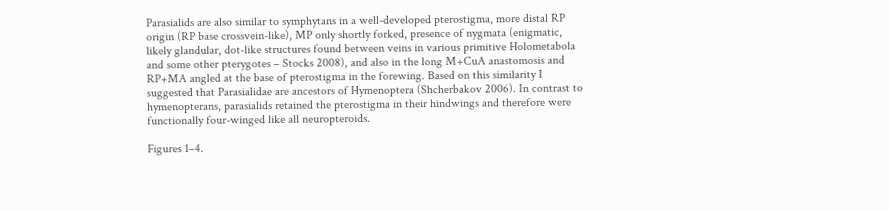Parasialids are also similar to symphytans in a well-developed pterostigma, more distal RP origin (RP base crossvein-like), MP only shortly forked, presence of nygmata (enigmatic, likely glandular, dot-like structures found between veins in various primitive Holometabola and some other pterygotes – Stocks 2008), and also in the long M+CuA anastomosis and RP+MA angled at the base of pterostigma in the forewing. Based on this similarity I suggested that Parasialidae are ancestors of Hymenoptera (Shcherbakov 2006). In contrast to hymenopterans, parasialids retained the pterostigma in their hindwings and therefore were functionally four-winged like all neuropteroids.

Figures 1–4.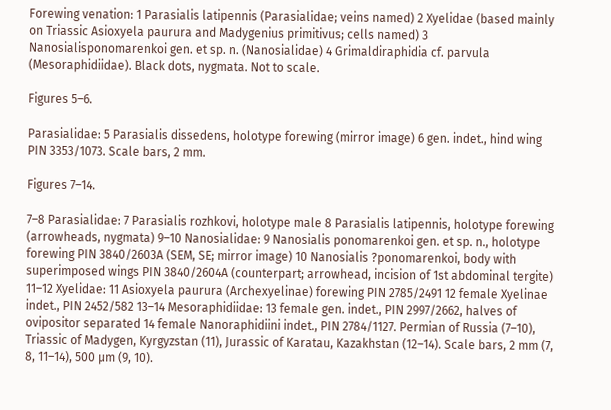Forewing venation: 1 Parasialis latipennis (Parasialidae; veins named) 2 Xyelidae (based mainly on Triassic Asioxyela paurura and Madygenius primitivus; cells named) 3 Nanosialisponomarenkoi gen. et sp. n. (Nanosialidae) 4 Grimaldiraphidia cf. parvula (Mesoraphidiidae). Black dots, nygmata. Not to scale.

Figures 5–6.

Parasialidae: 5 Parasialis dissedens, holotype forewing (mirror image) 6 gen. indet., hind wing PIN 3353/1073. Scale bars, 2 mm.

Figures 7–14.

7–8 Parasialidae: 7 Parasialis rozhkovi, holotype male 8 Parasialis latipennis, holotype forewing (arrowheads, nygmata) 9–10 Nanosialidae: 9 Nanosialis ponomarenkoi gen. et sp. n., holotype forewing PIN 3840/2603A (SEM, SE; mirror image) 10 Nanosialis ?ponomarenkoi, body with superimposed wings PIN 3840/2604A (counterpart; arrowhead, incision of 1st abdominal tergite) 11–12 Xyelidae: 11 Asioxyela paurura (Archexyelinae) forewing PIN 2785/2491 12 female Xyelinae indet., PIN 2452/582 13–14 Mesoraphidiidae: 13 female gen. indet., PIN 2997/2662, halves of ovipositor separated 14 female Nanoraphidiini indet., PIN 2784/1127. Permian of Russia (7–10), Triassic of Madygen, Kyrgyzstan (11), Jurassic of Karatau, Kazakhstan (12–14). Scale bars, 2 mm (7, 8, 11–14), 500 µm (9, 10).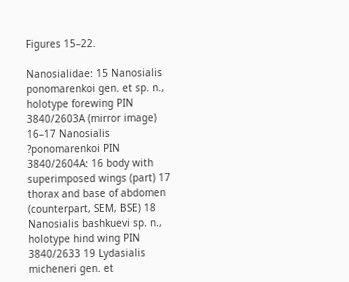Figures 15–22.

Nanosialidae: 15 Nanosialis ponomarenkoi gen. et sp. n., holotype forewing PIN 3840/2603A (mirror image) 16–17 Nanosialis ?ponomarenkoi PIN 3840/2604A: 16 body with superimposed wings (part) 17 thorax and base of abdomen (counterpart, SEM, BSE) 18 Nanosialis bashkuevi sp. n., holotype hind wing PIN 3840/2633 19 Lydasialis micheneri gen. et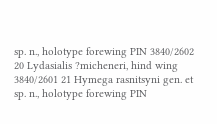sp. n., holotype forewing PIN 3840/2602 20 Lydasialis ?micheneri, hind wing 3840/2601 21 Hymega rasnitsyni gen. et sp. n., holotype forewing PIN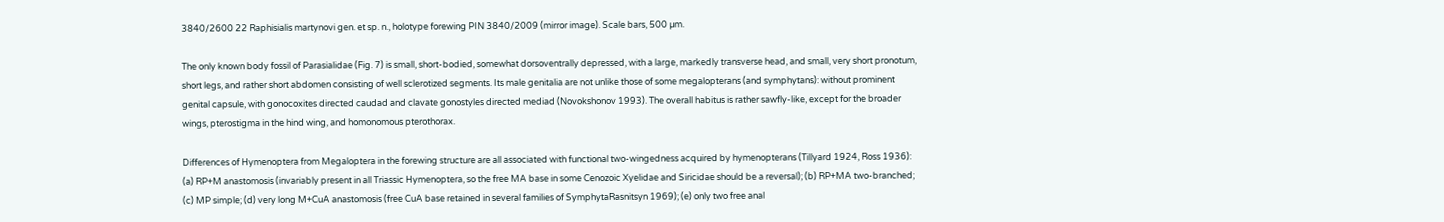3840/2600 22 Raphisialis martynovi gen. et sp. n., holotype forewing PIN 3840/2009 (mirror image). Scale bars, 500 µm.

The only known body fossil of Parasialidae (Fig. 7) is small, short-bodied, somewhat dorsoventrally depressed, with a large, markedly transverse head, and small, very short pronotum, short legs, and rather short abdomen consisting of well sclerotized segments. Its male genitalia are not unlike those of some megalopterans (and symphytans): without prominent genital capsule, with gonocoxites directed caudad and clavate gonostyles directed mediad (Novokshonov 1993). The overall habitus is rather sawfly-like, except for the broader wings, pterostigma in the hind wing, and homonomous pterothorax.

Differences of Hymenoptera from Megaloptera in the forewing structure are all associated with functional two-wingedness acquired by hymenopterans (Tillyard 1924, Ross 1936): (a) RP+M anastomosis (invariably present in all Triassic Hymenoptera, so the free MA base in some Cenozoic Xyelidae and Siricidae should be a reversal); (b) RP+MA two-branched; (c) MP simple; (d) very long M+CuA anastomosis (free CuA base retained in several families of SymphytaRasnitsyn 1969); (e) only two free anal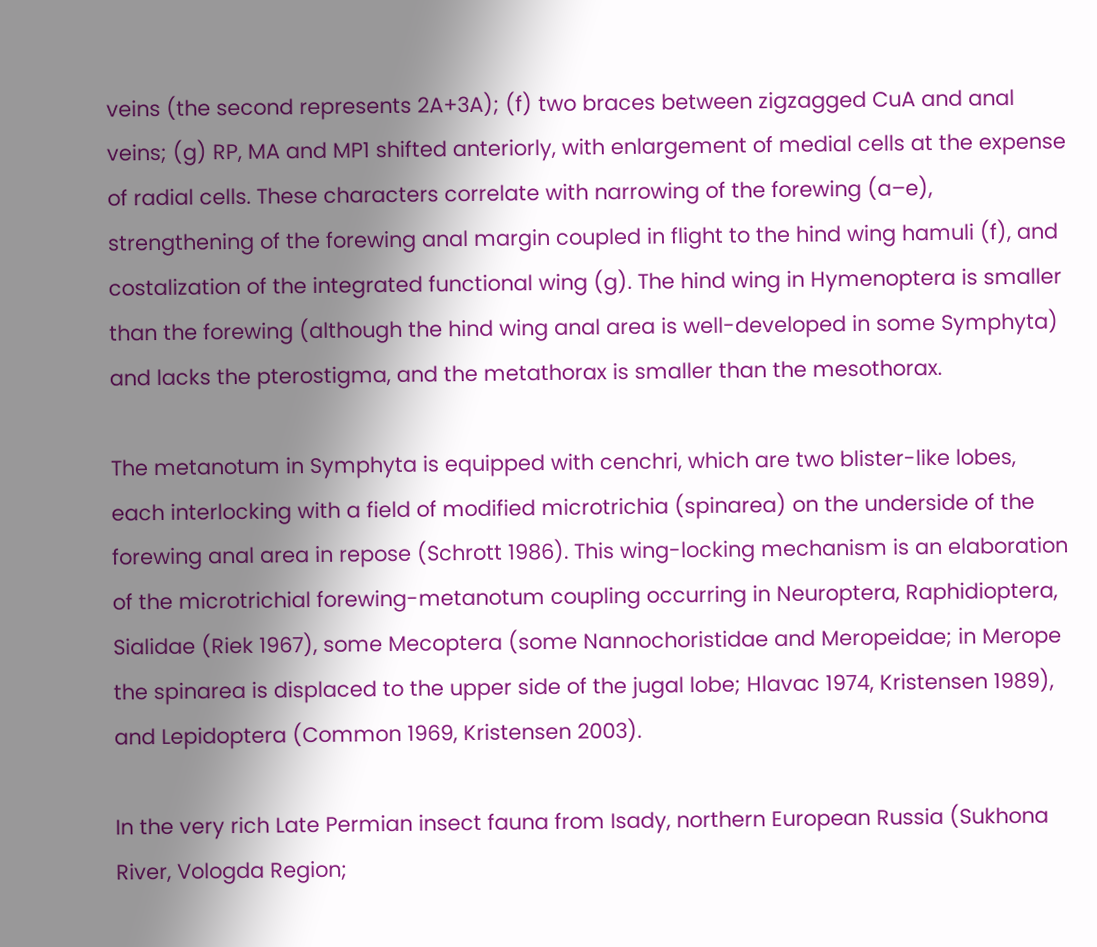veins (the second represents 2A+3A); (f) two braces between zigzagged CuA and anal veins; (g) RP, MA and MP1 shifted anteriorly, with enlargement of medial cells at the expense of radial cells. These characters correlate with narrowing of the forewing (a–e), strengthening of the forewing anal margin coupled in flight to the hind wing hamuli (f), and costalization of the integrated functional wing (g). The hind wing in Hymenoptera is smaller than the forewing (although the hind wing anal area is well-developed in some Symphyta) and lacks the pterostigma, and the metathorax is smaller than the mesothorax.

The metanotum in Symphyta is equipped with cenchri, which are two blister-like lobes, each interlocking with a field of modified microtrichia (spinarea) on the underside of the forewing anal area in repose (Schrott 1986). This wing-locking mechanism is an elaboration of the microtrichial forewing-metanotum coupling occurring in Neuroptera, Raphidioptera, Sialidae (Riek 1967), some Mecoptera (some Nannochoristidae and Meropeidae; in Merope the spinarea is displaced to the upper side of the jugal lobe; Hlavac 1974, Kristensen 1989), and Lepidoptera (Common 1969, Kristensen 2003).

In the very rich Late Permian insect fauna from Isady, northern European Russia (Sukhona River, Vologda Region;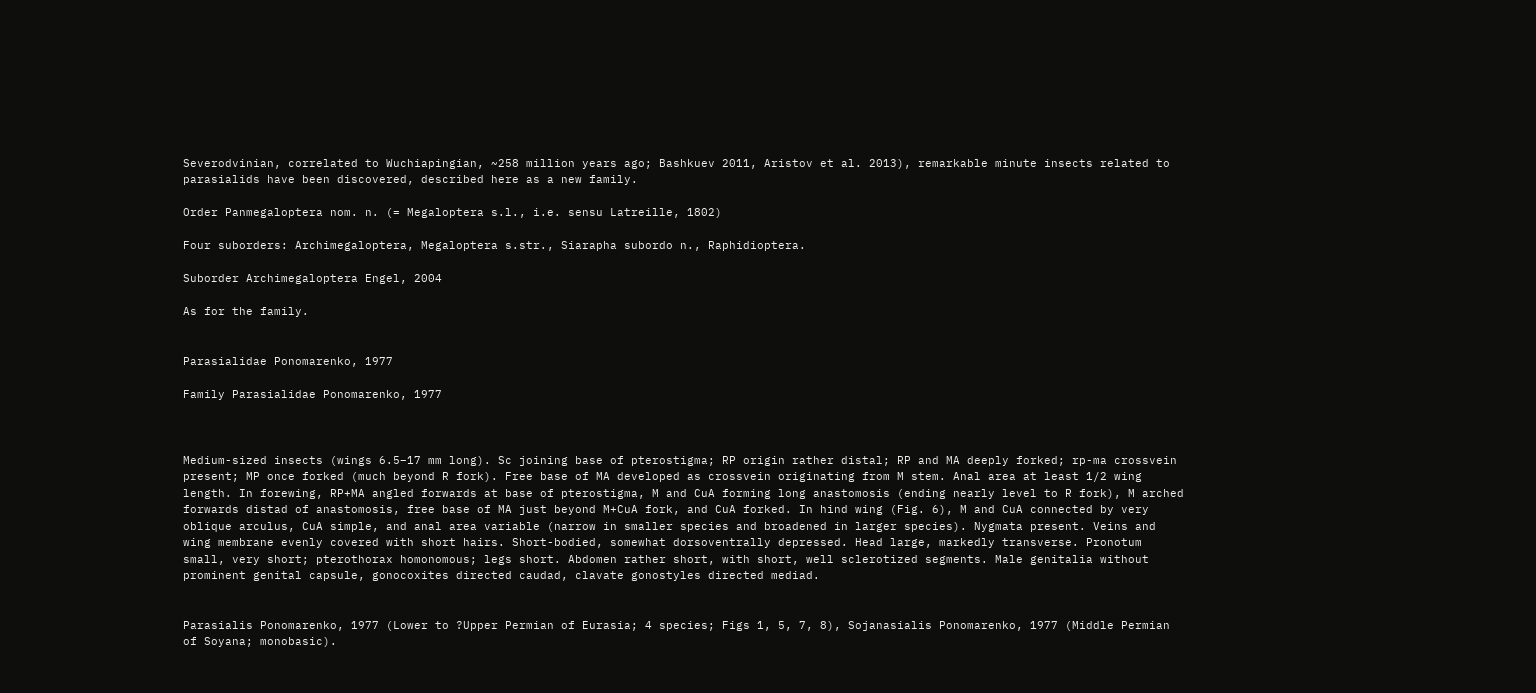Severodvinian, correlated to Wuchiapingian, ~258 million years ago; Bashkuev 2011, Aristov et al. 2013), remarkable minute insects related to parasialids have been discovered, described here as a new family.

Order Panmegaloptera nom. n. (= Megaloptera s.l., i.e. sensu Latreille, 1802)

Four suborders: Archimegaloptera, Megaloptera s.str., Siarapha subordo n., Raphidioptera.

Suborder Archimegaloptera Engel, 2004

As for the family.


Parasialidae Ponomarenko, 1977

Family Parasialidae Ponomarenko, 1977



Medium-sized insects (wings 6.5–17 mm long). Sc joining base of pterostigma; RP origin rather distal; RP and MA deeply forked; rp-ma crossvein present; MP once forked (much beyond R fork). Free base of MA developed as crossvein originating from M stem. Anal area at least 1/2 wing length. In forewing, RP+MA angled forwards at base of pterostigma, M and CuA forming long anastomosis (ending nearly level to R fork), M arched forwards distad of anastomosis, free base of MA just beyond M+CuA fork, and CuA forked. In hind wing (Fig. 6), M and CuA connected by very oblique arculus, CuA simple, and anal area variable (narrow in smaller species and broadened in larger species). Nygmata present. Veins and wing membrane evenly covered with short hairs. Short-bodied, somewhat dorsoventrally depressed. Head large, markedly transverse. Pronotum small, very short; pterothorax homonomous; legs short. Abdomen rather short, with short, well sclerotized segments. Male genitalia without prominent genital capsule, gonocoxites directed caudad, clavate gonostyles directed mediad.


Parasialis Ponomarenko, 1977 (Lower to ?Upper Permian of Eurasia; 4 species; Figs 1, 5, 7, 8), Sojanasialis Ponomarenko, 1977 (Middle Permian of Soyana; monobasic).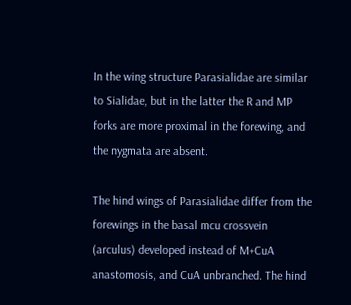In the wing structure Parasialidae are similar to Sialidae, but in the latter the R and MP forks are more proximal in the forewing, and the nygmata are absent.

The hind wings of Parasialidae differ from the forewings in the basal mcu crossvein (arculus) developed instead of M+CuA anastomosis, and CuA unbranched. The hind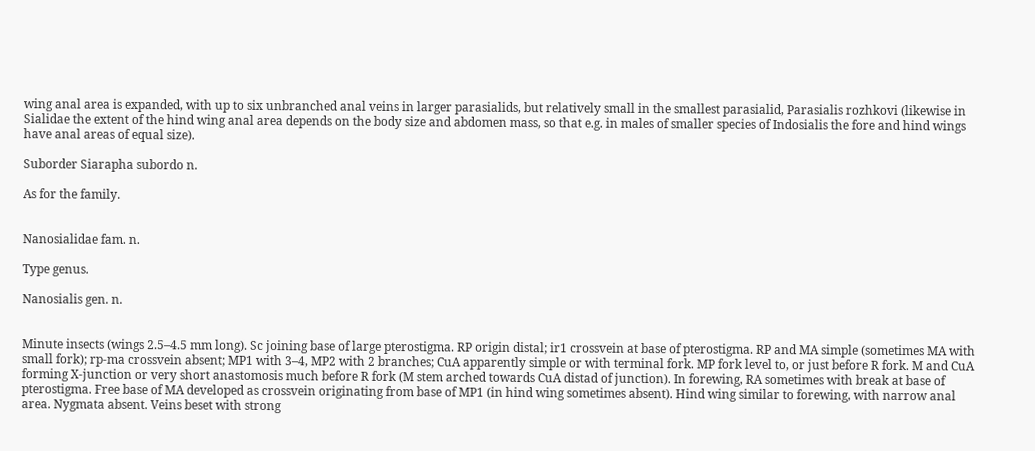wing anal area is expanded, with up to six unbranched anal veins in larger parasialids, but relatively small in the smallest parasialid, Parasialis rozhkovi (likewise in Sialidae the extent of the hind wing anal area depends on the body size and abdomen mass, so that e.g. in males of smaller species of Indosialis the fore and hind wings have anal areas of equal size).

Suborder Siarapha subordo n.

As for the family.


Nanosialidae fam. n.

Type genus.

Nanosialis gen. n.


Minute insects (wings 2.5–4.5 mm long). Sc joining base of large pterostigma. RP origin distal; ir1 crossvein at base of pterostigma. RP and MA simple (sometimes MA with small fork); rp-ma crossvein absent; MP1 with 3–4, MP2 with 2 branches; CuA apparently simple or with terminal fork. MP fork level to, or just before R fork. M and CuA forming X-junction or very short anastomosis much before R fork (M stem arched towards CuA distad of junction). In forewing, RA sometimes with break at base of pterostigma. Free base of MA developed as crossvein originating from base of MP1 (in hind wing sometimes absent). Hind wing similar to forewing, with narrow anal area. Nygmata absent. Veins beset with strong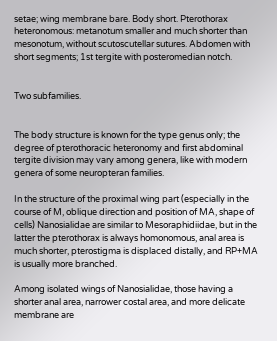setae; wing membrane bare. Body short. Pterothorax heteronomous: metanotum smaller and much shorter than mesonotum, without scutoscutellar sutures. Abdomen with short segments; 1st tergite with posteromedian notch.


Two subfamilies.


The body structure is known for the type genus only; the degree of pterothoracic heteronomy and first abdominal tergite division may vary among genera, like with modern genera of some neuropteran families.

In the structure of the proximal wing part (especially in the course of M, oblique direction and position of MA, shape of cells) Nanosialidae are similar to Mesoraphidiidae, but in the latter the pterothorax is always homonomous, anal area is much shorter, pterostigma is displaced distally, and RP+MA is usually more branched.

Among isolated wings of Nanosialidae, those having a shorter anal area, narrower costal area, and more delicate membrane are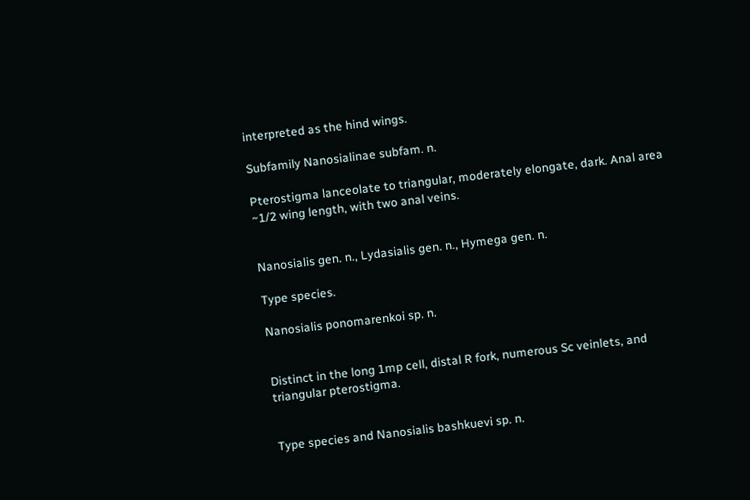interpreted as the hind wings.

Subfamily Nanosialinae subfam. n.

Pterostigma lanceolate to triangular, moderately elongate, dark. Anal area ~1/2 wing length, with two anal veins.


Nanosialis gen. n., Lydasialis gen. n., Hymega gen. n.

Type species.

Nanosialis ponomarenkoi sp. n.


Distinct in the long 1mp cell, distal R fork, numerous Sc veinlets, and triangular pterostigma.


Type species and Nanosialis bashkuevi sp. n.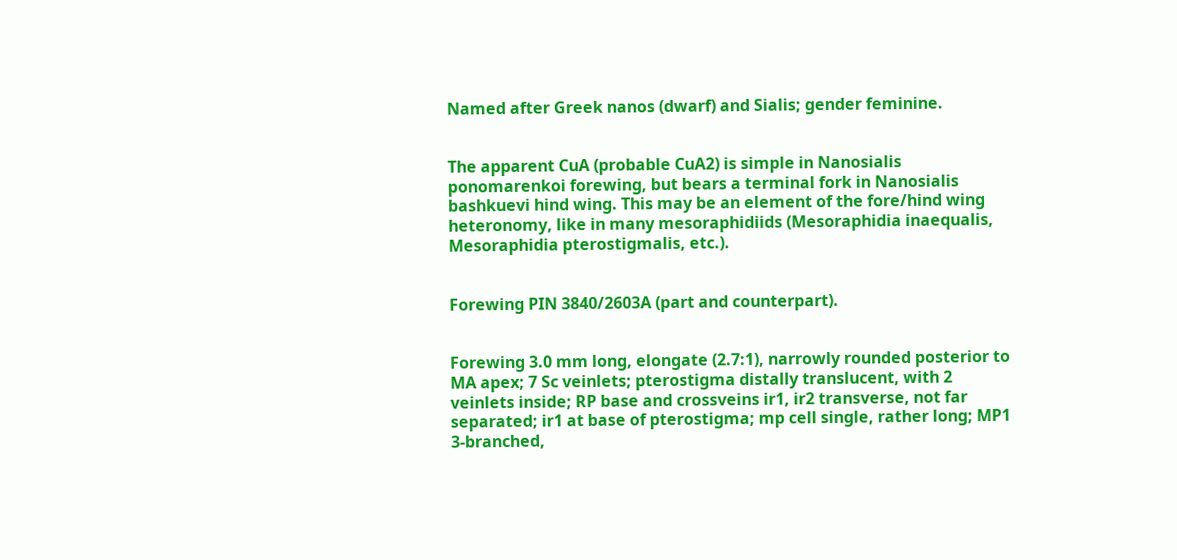Named after Greek nanos (dwarf) and Sialis; gender feminine.


The apparent CuA (probable CuA2) is simple in Nanosialis ponomarenkoi forewing, but bears a terminal fork in Nanosialis bashkuevi hind wing. This may be an element of the fore/hind wing heteronomy, like in many mesoraphidiids (Mesoraphidia inaequalis, Mesoraphidia pterostigmalis, etc.).


Forewing PIN 3840/2603A (part and counterpart).


Forewing 3.0 mm long, elongate (2.7:1), narrowly rounded posterior to MA apex; 7 Sc veinlets; pterostigma distally translucent, with 2 veinlets inside; RP base and crossveins ir1, ir2 transverse, not far separated; ir1 at base of pterostigma; mp cell single, rather long; MP1 3-branched,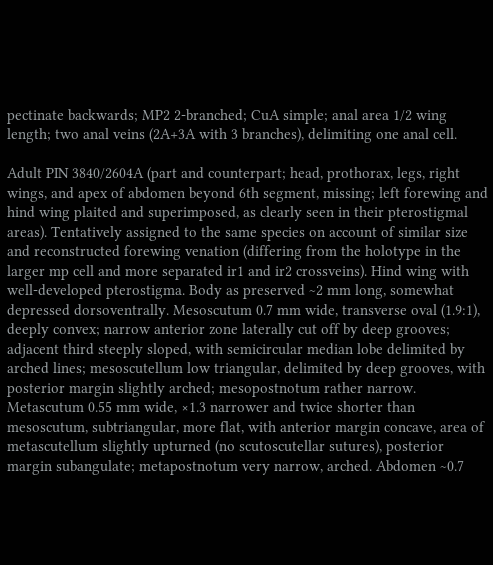pectinate backwards; MP2 2-branched; CuA simple; anal area 1/2 wing length; two anal veins (2A+3A with 3 branches), delimiting one anal cell.

Adult PIN 3840/2604A (part and counterpart; head, prothorax, legs, right wings, and apex of abdomen beyond 6th segment, missing; left forewing and hind wing plaited and superimposed, as clearly seen in their pterostigmal areas). Tentatively assigned to the same species on account of similar size and reconstructed forewing venation (differing from the holotype in the larger mp cell and more separated ir1 and ir2 crossveins). Hind wing with well-developed pterostigma. Body as preserved ~2 mm long, somewhat depressed dorsoventrally. Mesoscutum 0.7 mm wide, transverse oval (1.9:1), deeply convex; narrow anterior zone laterally cut off by deep grooves; adjacent third steeply sloped, with semicircular median lobe delimited by arched lines; mesoscutellum low triangular, delimited by deep grooves, with posterior margin slightly arched; mesopostnotum rather narrow. Metascutum 0.55 mm wide, ×1.3 narrower and twice shorter than mesoscutum, subtriangular, more flat, with anterior margin concave, area of metascutellum slightly upturned (no scutoscutellar sutures), posterior margin subangulate; metapostnotum very narrow, arched. Abdomen ~0.7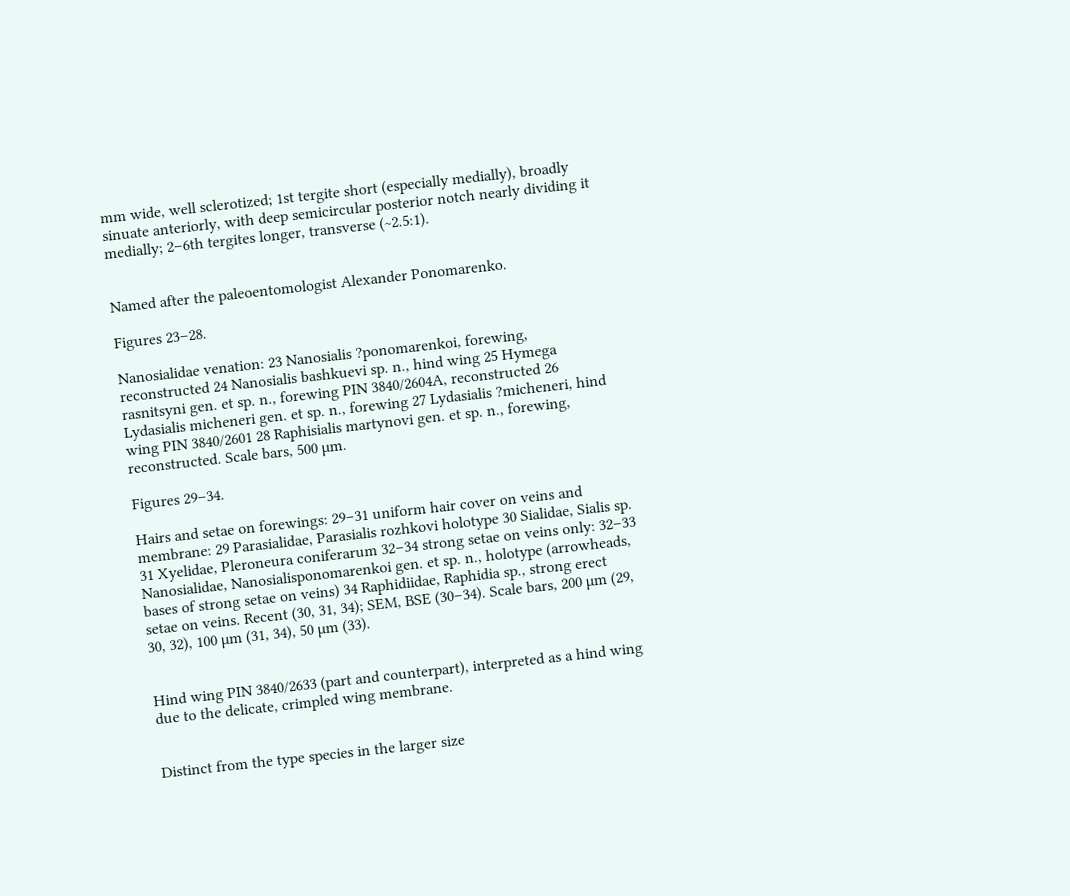mm wide, well sclerotized; 1st tergite short (especially medially), broadly sinuate anteriorly, with deep semicircular posterior notch nearly dividing it medially; 2–6th tergites longer, transverse (~2.5:1).


Named after the paleoentomologist Alexander Ponomarenko.

Figures 23–28.

Nanosialidae venation: 23 Nanosialis ?ponomarenkoi, forewing, reconstructed 24 Nanosialis bashkuevi sp. n., hind wing 25 Hymega rasnitsyni gen. et sp. n., forewing PIN 3840/2604A, reconstructed 26 Lydasialis micheneri gen. et sp. n., forewing 27 Lydasialis ?micheneri, hind wing PIN 3840/2601 28 Raphisialis martynovi gen. et sp. n., forewing, reconstructed. Scale bars, 500 µm.

Figures 29–34.

Hairs and setae on forewings: 29–31 uniform hair cover on veins and membrane: 29 Parasialidae, Parasialis rozhkovi holotype 30 Sialidae, Sialis sp. 31 Xyelidae, Pleroneura coniferarum 32–34 strong setae on veins only: 32–33 Nanosialidae, Nanosialisponomarenkoi gen. et sp. n., holotype (arrowheads, bases of strong setae on veins) 34 Raphidiidae, Raphidia sp., strong erect setae on veins. Recent (30, 31, 34); SEM, BSE (30–34). Scale bars, 200 µm (29, 30, 32), 100 µm (31, 34), 50 µm (33).


Hind wing PIN 3840/2633 (part and counterpart), interpreted as a hind wing due to the delicate, crimpled wing membrane.


Distinct from the type species in the larger size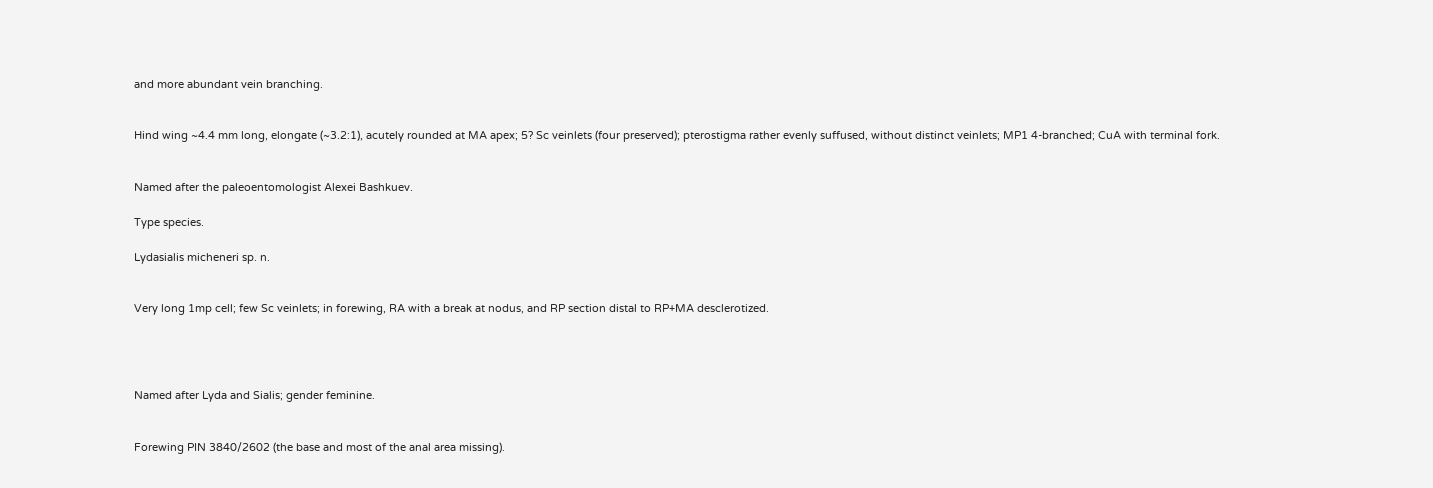and more abundant vein branching.


Hind wing ~4.4 mm long, elongate (~3.2:1), acutely rounded at MA apex; 5? Sc veinlets (four preserved); pterostigma rather evenly suffused, without distinct veinlets; MP1 4-branched; CuA with terminal fork.


Named after the paleoentomologist Alexei Bashkuev.

Type species.

Lydasialis micheneri sp. n.


Very long 1mp cell; few Sc veinlets; in forewing, RA with a break at nodus, and RP section distal to RP+MA desclerotized.




Named after Lyda and Sialis; gender feminine.


Forewing PIN 3840/2602 (the base and most of the anal area missing).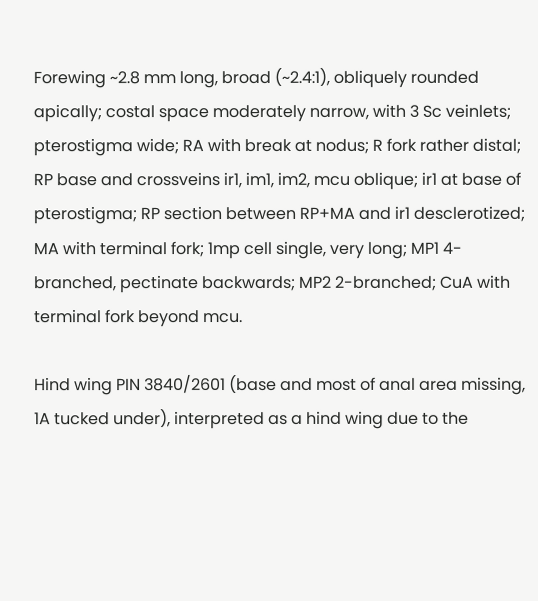Forewing ~2.8 mm long, broad (~2.4:1), obliquely rounded apically; costal space moderately narrow, with 3 Sc veinlets; pterostigma wide; RA with break at nodus; R fork rather distal; RP base and crossveins ir1, im1, im2, mcu oblique; ir1 at base of pterostigma; RP section between RP+MA and ir1 desclerotized; MA with terminal fork; 1mp cell single, very long; MP1 4-branched, pectinate backwards; MP2 2-branched; CuA with terminal fork beyond mcu.

Hind wing PIN 3840/2601 (base and most of anal area missing, 1A tucked under), interpreted as a hind wing due to the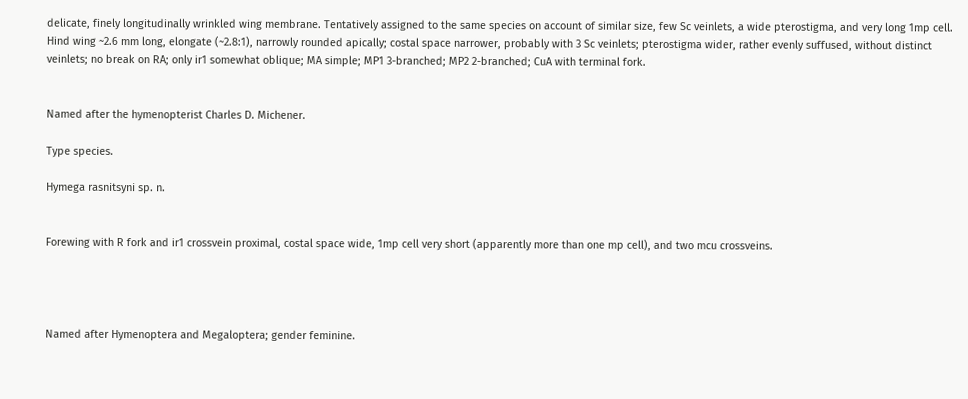delicate, finely longitudinally wrinkled wing membrane. Tentatively assigned to the same species on account of similar size, few Sc veinlets, a wide pterostigma, and very long 1mp cell. Hind wing ~2.6 mm long, elongate (~2.8:1), narrowly rounded apically; costal space narrower, probably with 3 Sc veinlets; pterostigma wider, rather evenly suffused, without distinct veinlets; no break on RA; only ir1 somewhat oblique; MA simple; MP1 3-branched; MP2 2-branched; CuA with terminal fork.


Named after the hymenopterist Charles D. Michener.

Type species.

Hymega rasnitsyni sp. n.


Forewing with R fork and ir1 crossvein proximal, costal space wide, 1mp cell very short (apparently more than one mp cell), and two mcu crossveins.




Named after Hymenoptera and Megaloptera; gender feminine.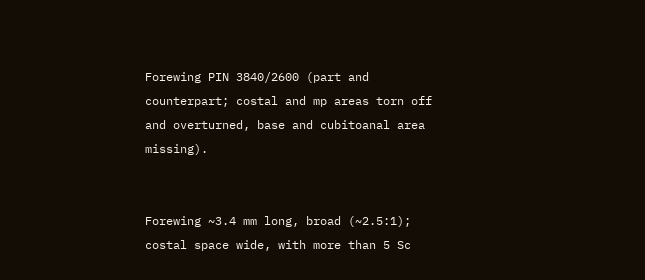Forewing PIN 3840/2600 (part and counterpart; costal and mp areas torn off and overturned, base and cubitoanal area missing).


Forewing ~3.4 mm long, broad (~2.5:1); costal space wide, with more than 5 Sc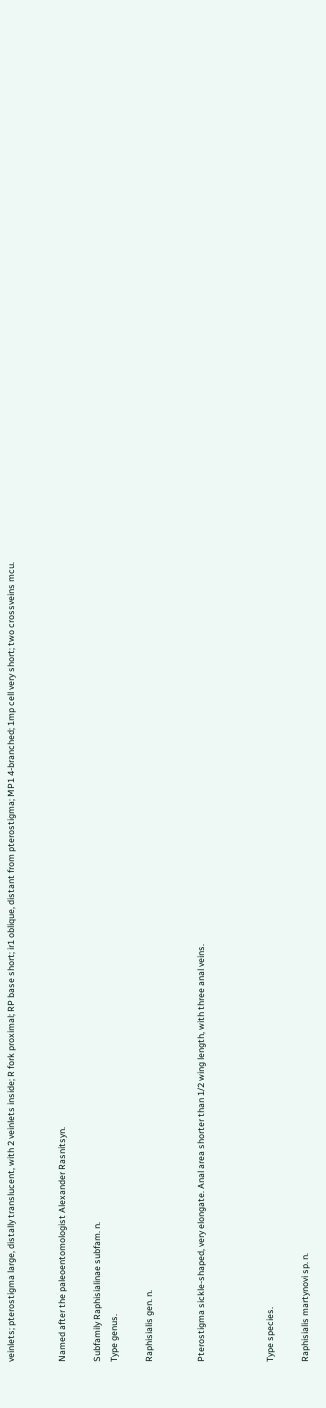veinlets; pterostigma large, distally translucent, with 2 veinlets inside; R fork proximal; RP base short; ir1 oblique, distant from pterostigma; MP1 4-branched; 1mp cell very short; two crossveins mcu.


Named after the paleoentomologist Alexander Rasnitsyn.

Subfamily Raphisialinae subfam. n.
Type genus.

Raphisialis gen. n.


Pterostigma sickle-shaped, very elongate. Anal area shorter than 1/2 wing length, with three anal veins.



Type species.

Raphisialis martynovi sp. n.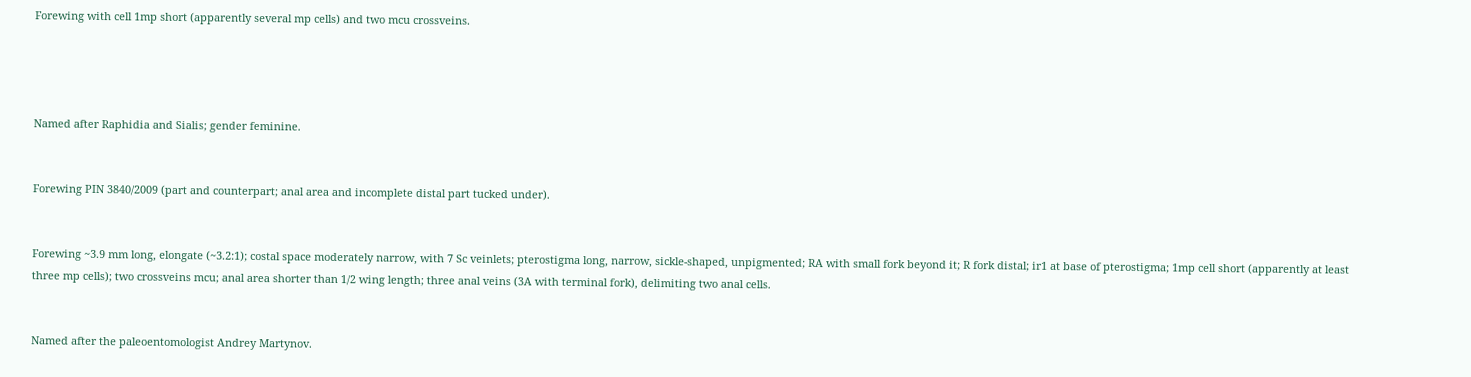Forewing with cell 1mp short (apparently several mp cells) and two mcu crossveins.




Named after Raphidia and Sialis; gender feminine.


Forewing PIN 3840/2009 (part and counterpart; anal area and incomplete distal part tucked under).


Forewing ~3.9 mm long, elongate (~3.2:1); costal space moderately narrow, with 7 Sc veinlets; pterostigma long, narrow, sickle-shaped, unpigmented; RA with small fork beyond it; R fork distal; ir1 at base of pterostigma; 1mp cell short (apparently at least three mp cells); two crossveins mcu; anal area shorter than 1/2 wing length; three anal veins (3A with terminal fork), delimiting two anal cells.


Named after the paleoentomologist Andrey Martynov.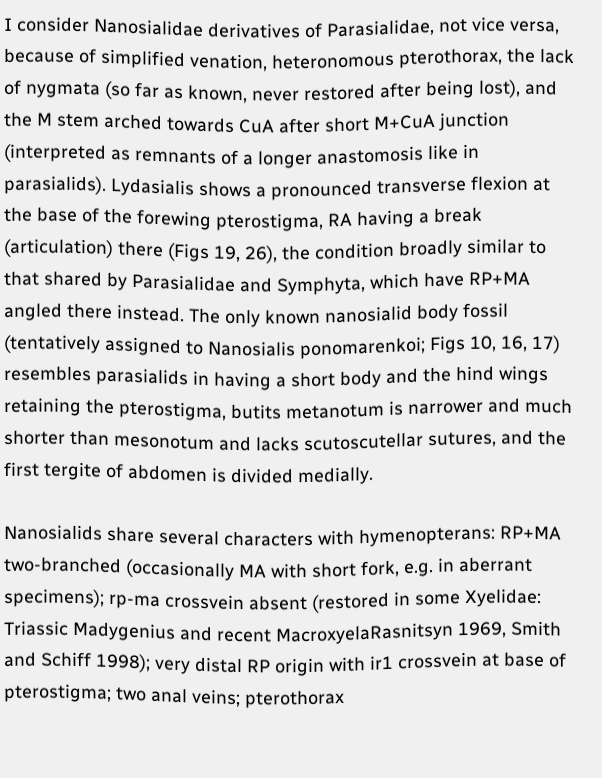I consider Nanosialidae derivatives of Parasialidae, not vice versa, because of simplified venation, heteronomous pterothorax, the lack of nygmata (so far as known, never restored after being lost), and the M stem arched towards CuA after short M+CuA junction (interpreted as remnants of a longer anastomosis like in parasialids). Lydasialis shows a pronounced transverse flexion at the base of the forewing pterostigma, RA having a break (articulation) there (Figs 19, 26), the condition broadly similar to that shared by Parasialidae and Symphyta, which have RP+MA angled there instead. The only known nanosialid body fossil (tentatively assigned to Nanosialis ponomarenkoi; Figs 10, 16, 17) resembles parasialids in having a short body and the hind wings retaining the pterostigma, butits metanotum is narrower and much shorter than mesonotum and lacks scutoscutellar sutures, and the first tergite of abdomen is divided medially.

Nanosialids share several characters with hymenopterans: RP+MA two-branched (occasionally MA with short fork, e.g. in aberrant specimens); rp-ma crossvein absent (restored in some Xyelidae: Triassic Madygenius and recent MacroxyelaRasnitsyn 1969, Smith and Schiff 1998); very distal RP origin with ir1 crossvein at base of pterostigma; two anal veins; pterothorax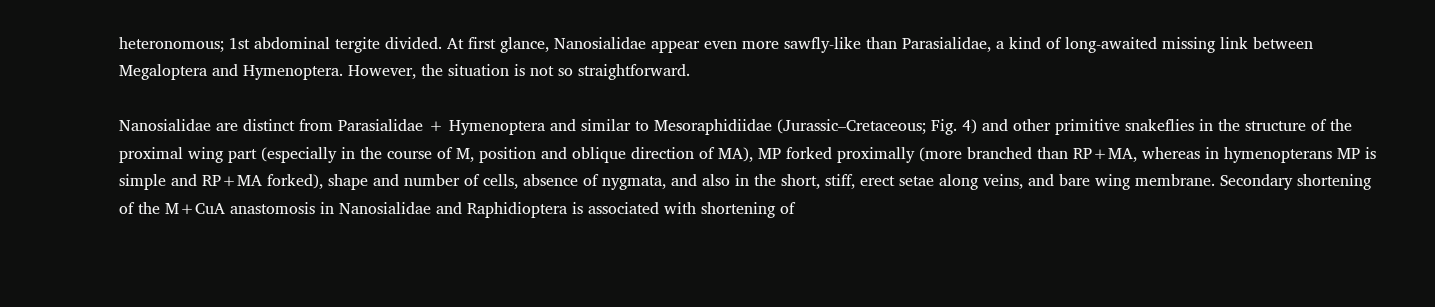heteronomous; 1st abdominal tergite divided. At first glance, Nanosialidae appear even more sawfly-like than Parasialidae, a kind of long-awaited missing link between Megaloptera and Hymenoptera. However, the situation is not so straightforward.

Nanosialidae are distinct from Parasialidae + Hymenoptera and similar to Mesoraphidiidae (Jurassic–Cretaceous; Fig. 4) and other primitive snakeflies in the structure of the proximal wing part (especially in the course of M, position and oblique direction of MA), MP forked proximally (more branched than RP+MA, whereas in hymenopterans MP is simple and RP+MA forked), shape and number of cells, absence of nygmata, and also in the short, stiff, erect setae along veins, and bare wing membrane. Secondary shortening of the M+CuA anastomosis in Nanosialidae and Raphidioptera is associated with shortening of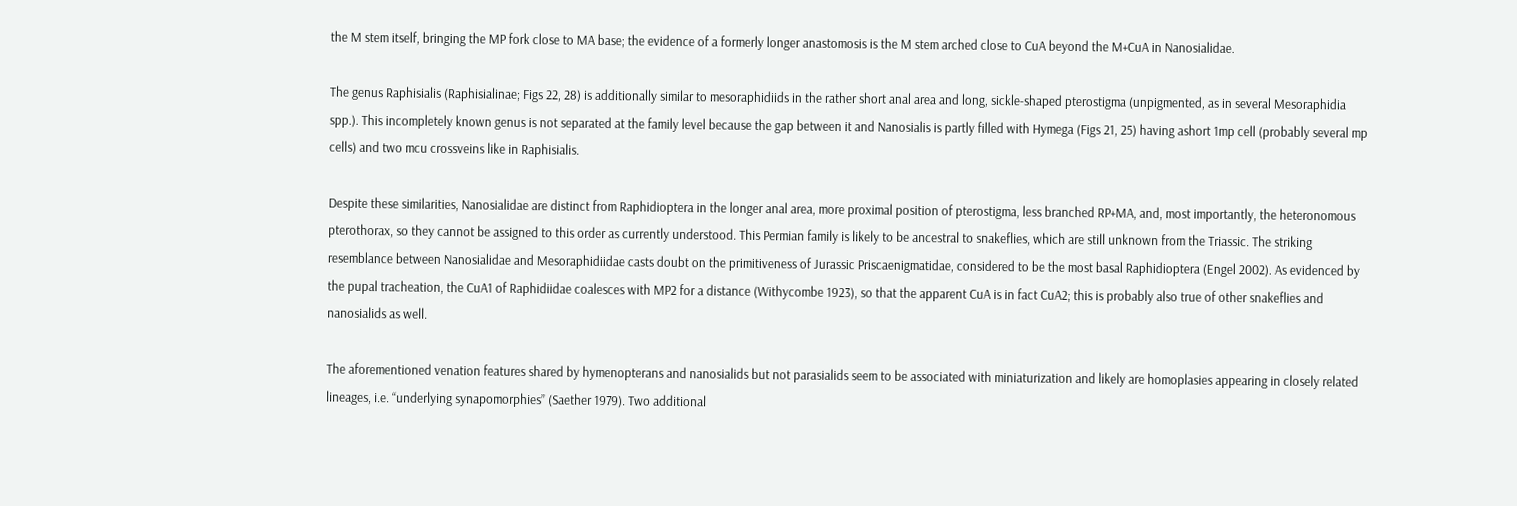the M stem itself, bringing the MP fork close to MA base; the evidence of a formerly longer anastomosis is the M stem arched close to CuA beyond the M+CuA in Nanosialidae.

The genus Raphisialis (Raphisialinae; Figs 22, 28) is additionally similar to mesoraphidiids in the rather short anal area and long, sickle-shaped pterostigma (unpigmented, as in several Mesoraphidia spp.). This incompletely known genus is not separated at the family level because the gap between it and Nanosialis is partly filled with Hymega (Figs 21, 25) having ashort 1mp cell (probably several mp cells) and two mcu crossveins like in Raphisialis.

Despite these similarities, Nanosialidae are distinct from Raphidioptera in the longer anal area, more proximal position of pterostigma, less branched RP+MA, and, most importantly, the heteronomous pterothorax, so they cannot be assigned to this order as currently understood. This Permian family is likely to be ancestral to snakeflies, which are still unknown from the Triassic. The striking resemblance between Nanosialidae and Mesoraphidiidae casts doubt on the primitiveness of Jurassic Priscaenigmatidae, considered to be the most basal Raphidioptera (Engel 2002). As evidenced by the pupal tracheation, the CuA1 of Raphidiidae coalesces with MP2 for a distance (Withycombe 1923), so that the apparent CuA is in fact CuA2; this is probably also true of other snakeflies and nanosialids as well.

The aforementioned venation features shared by hymenopterans and nanosialids but not parasialids seem to be associated with miniaturization and likely are homoplasies appearing in closely related lineages, i.e. “underlying synapomorphies” (Saether 1979). Two additional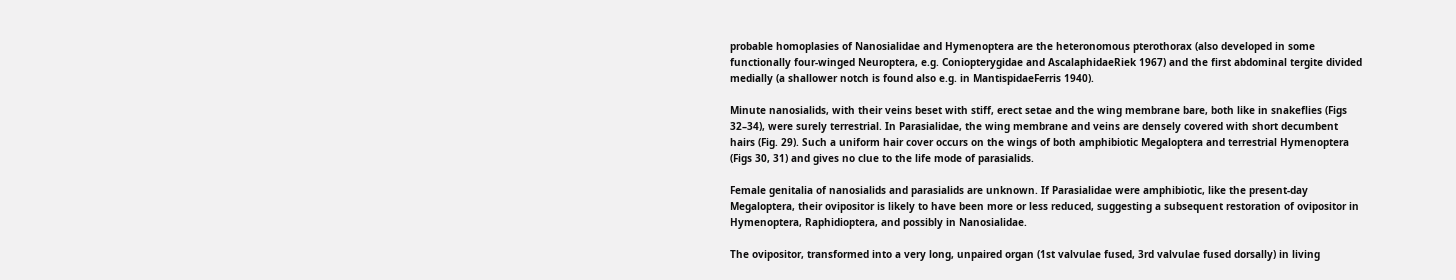probable homoplasies of Nanosialidae and Hymenoptera are the heteronomous pterothorax (also developed in some functionally four-winged Neuroptera, e.g. Coniopterygidae and AscalaphidaeRiek 1967) and the first abdominal tergite divided medially (a shallower notch is found also e.g. in MantispidaeFerris 1940).

Minute nanosialids, with their veins beset with stiff, erect setae and the wing membrane bare, both like in snakeflies (Figs 32–34), were surely terrestrial. In Parasialidae, the wing membrane and veins are densely covered with short decumbent hairs (Fig. 29). Such a uniform hair cover occurs on the wings of both amphibiotic Megaloptera and terrestrial Hymenoptera (Figs 30, 31) and gives no clue to the life mode of parasialids.

Female genitalia of nanosialids and parasialids are unknown. If Parasialidae were amphibiotic, like the present-day Megaloptera, their ovipositor is likely to have been more or less reduced, suggesting a subsequent restoration of ovipositor in Hymenoptera, Raphidioptera, and possibly in Nanosialidae.

The ovipositor, transformed into a very long, unpaired organ (1st valvulae fused, 3rd valvulae fused dorsally) in living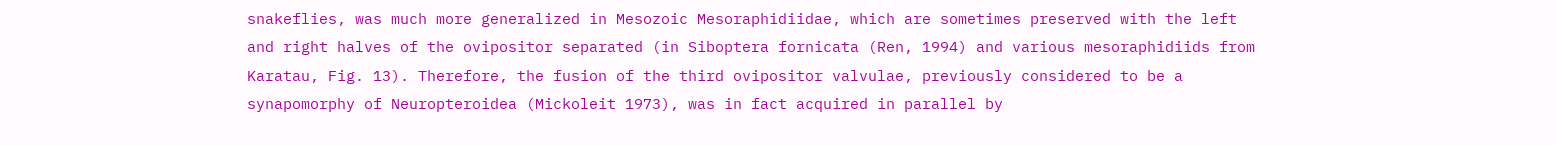snakeflies, was much more generalized in Mesozoic Mesoraphidiidae, which are sometimes preserved with the left and right halves of the ovipositor separated (in Siboptera fornicata (Ren, 1994) and various mesoraphidiids from Karatau, Fig. 13). Therefore, the fusion of the third ovipositor valvulae, previously considered to be a synapomorphy of Neuropteroidea (Mickoleit 1973), was in fact acquired in parallel by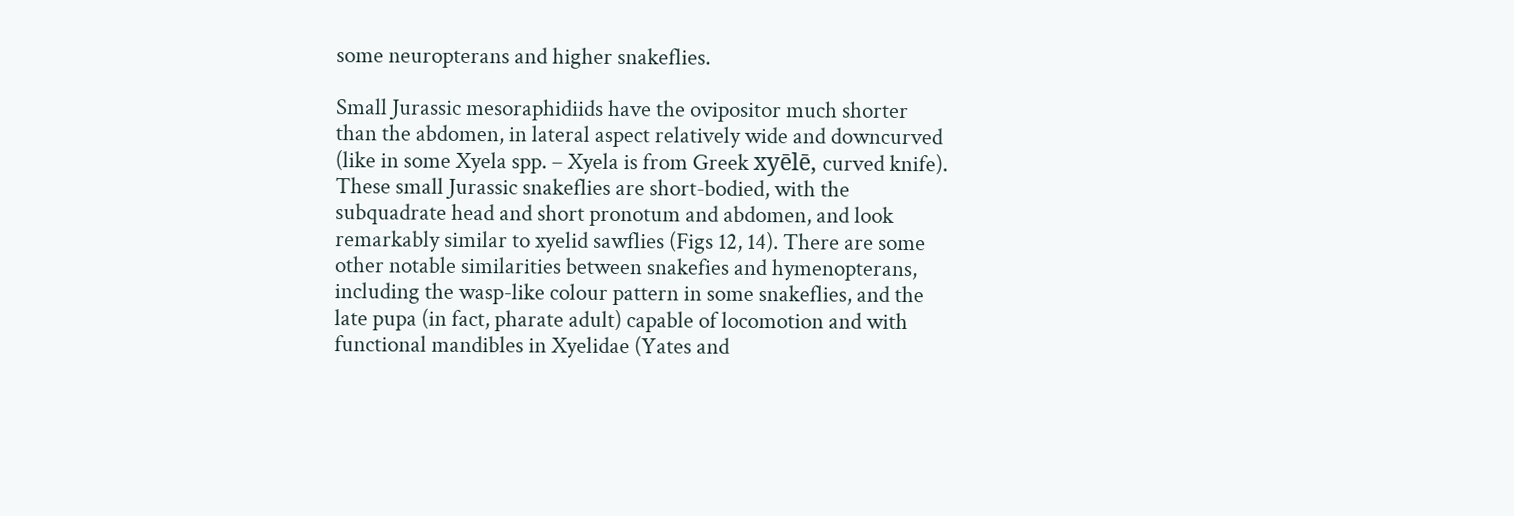some neuropterans and higher snakeflies.

Small Jurassic mesoraphidiids have the ovipositor much shorter than the abdomen, in lateral aspect relatively wide and downcurved (like in some Xyela spp. – Xyela is from Greek xyēlē, curved knife). These small Jurassic snakeflies are short-bodied, with the subquadrate head and short pronotum and abdomen, and look remarkably similar to xyelid sawflies (Figs 12, 14). There are some other notable similarities between snakefies and hymenopterans, including the wasp-like colour pattern in some snakeflies, and the late pupa (in fact, pharate adult) capable of locomotion and with functional mandibles in Xyelidae (Yates and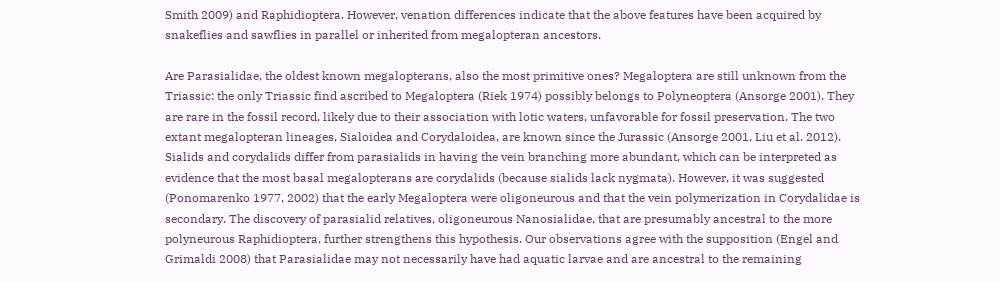Smith 2009) and Raphidioptera. However, venation differences indicate that the above features have been acquired by snakeflies and sawflies in parallel or inherited from megalopteran ancestors.

Are Parasialidae, the oldest known megalopterans, also the most primitive ones? Megaloptera are still unknown from the Triassic: the only Triassic find ascribed to Megaloptera (Riek 1974) possibly belongs to Polyneoptera (Ansorge 2001). They are rare in the fossil record, likely due to their association with lotic waters, unfavorable for fossil preservation. The two extant megalopteran lineages, Sialoidea and Corydaloidea, are known since the Jurassic (Ansorge 2001, Liu et al. 2012). Sialids and corydalids differ from parasialids in having the vein branching more abundant, which can be interpreted as evidence that the most basal megalopterans are corydalids (because sialids lack nygmata). However, it was suggested (Ponomarenko 1977, 2002) that the early Megaloptera were oligoneurous and that the vein polymerization in Corydalidae is secondary. The discovery of parasialid relatives, oligoneurous Nanosialidae, that are presumably ancestral to the more polyneurous Raphidioptera, further strengthens this hypothesis. Our observations agree with the supposition (Engel and Grimaldi 2008) that Parasialidae may not necessarily have had aquatic larvae and are ancestral to the remaining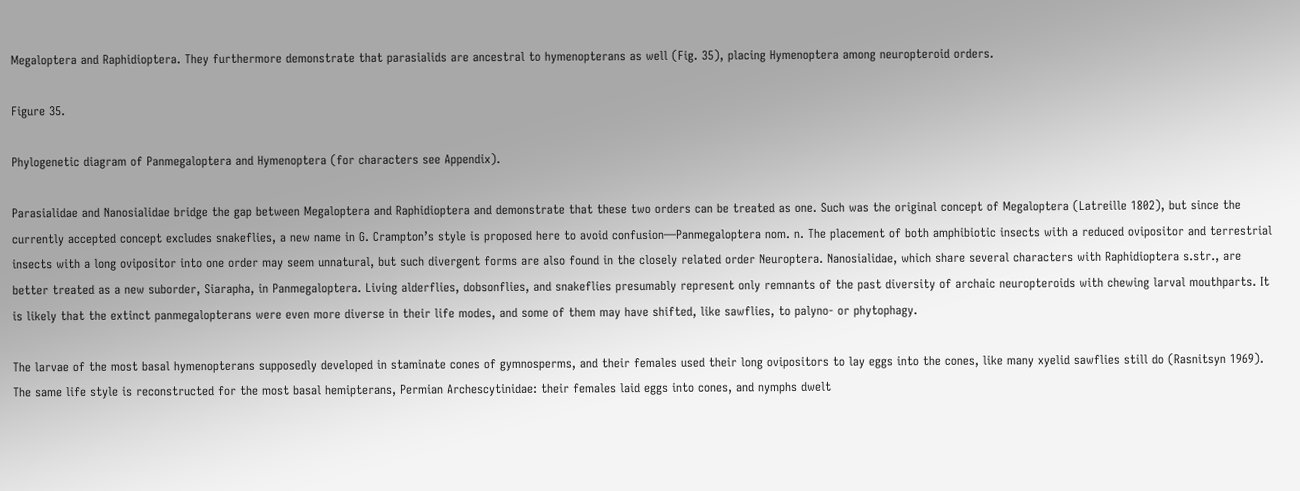Megaloptera and Raphidioptera. They furthermore demonstrate that parasialids are ancestral to hymenopterans as well (Fig. 35), placing Hymenoptera among neuropteroid orders.

Figure 35.

Phylogenetic diagram of Panmegaloptera and Hymenoptera (for characters see Appendix).

Parasialidae and Nanosialidae bridge the gap between Megaloptera and Raphidioptera and demonstrate that these two orders can be treated as one. Such was the original concept of Megaloptera (Latreille 1802), but since the currently accepted concept excludes snakeflies, a new name in G. Crampton’s style is proposed here to avoid confusion—Panmegaloptera nom. n. The placement of both amphibiotic insects with a reduced ovipositor and terrestrial insects with a long ovipositor into one order may seem unnatural, but such divergent forms are also found in the closely related order Neuroptera. Nanosialidae, which share several characters with Raphidioptera s.str., are better treated as a new suborder, Siarapha, in Panmegaloptera. Living alderflies, dobsonflies, and snakeflies presumably represent only remnants of the past diversity of archaic neuropteroids with chewing larval mouthparts. It is likely that the extinct panmegalopterans were even more diverse in their life modes, and some of them may have shifted, like sawflies, to palyno- or phytophagy.

The larvae of the most basal hymenopterans supposedly developed in staminate cones of gymnosperms, and their females used their long ovipositors to lay eggs into the cones, like many xyelid sawflies still do (Rasnitsyn 1969). The same life style is reconstructed for the most basal hemipterans, Permian Archescytinidae: their females laid eggs into cones, and nymphs dwelt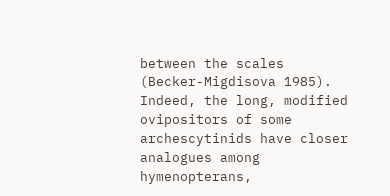between the scales (Becker-Migdisova 1985). Indeed, the long, modified ovipositors of some archescytinids have closer analogues among hymenopterans,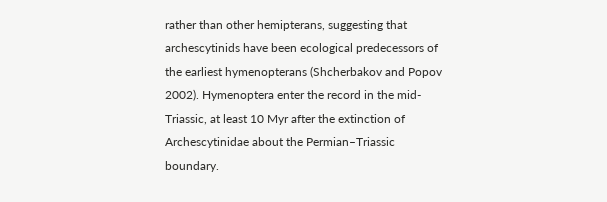rather than other hemipterans, suggesting that archescytinids have been ecological predecessors of the earliest hymenopterans (Shcherbakov and Popov 2002). Hymenoptera enter the record in the mid-Triassic, at least 10 Myr after the extinction of Archescytinidae about the Permian–Triassic boundary.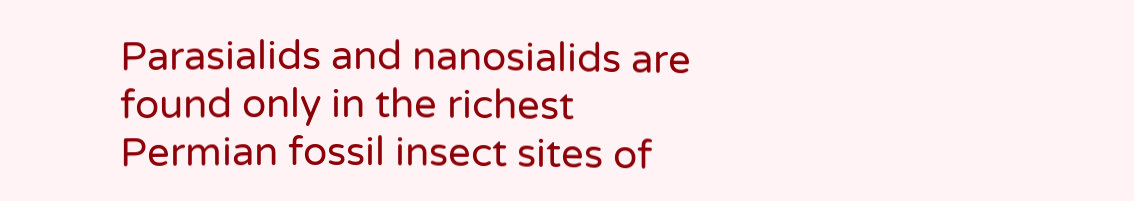Parasialids and nanosialids are found only in the richest Permian fossil insect sites of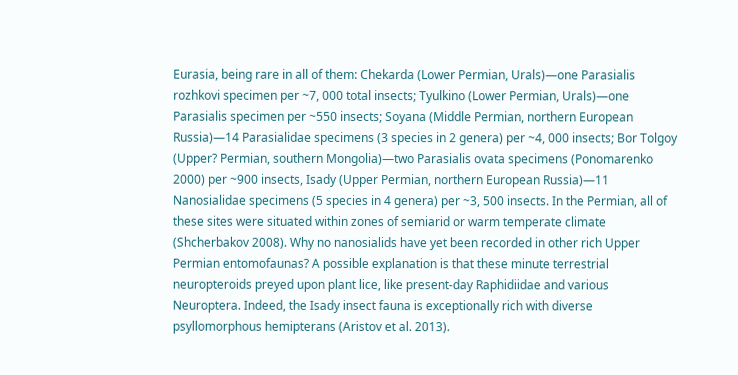Eurasia, being rare in all of them: Chekarda (Lower Permian, Urals)—one Parasialis rozhkovi specimen per ~7, 000 total insects; Tyulkino (Lower Permian, Urals)—one Parasialis specimen per ~550 insects; Soyana (Middle Permian, northern European Russia)—14 Parasialidae specimens (3 species in 2 genera) per ~4, 000 insects; Bor Tolgoy (Upper? Permian, southern Mongolia)—two Parasialis ovata specimens (Ponomarenko 2000) per ~900 insects, Isady (Upper Permian, northern European Russia)—11 Nanosialidae specimens (5 species in 4 genera) per ~3, 500 insects. In the Permian, all of these sites were situated within zones of semiarid or warm temperate climate (Shcherbakov 2008). Why no nanosialids have yet been recorded in other rich Upper Permian entomofaunas? A possible explanation is that these minute terrestrial neuropteroids preyed upon plant lice, like present-day Raphidiidae and various Neuroptera. Indeed, the Isady insect fauna is exceptionally rich with diverse psyllomorphous hemipterans (Aristov et al. 2013).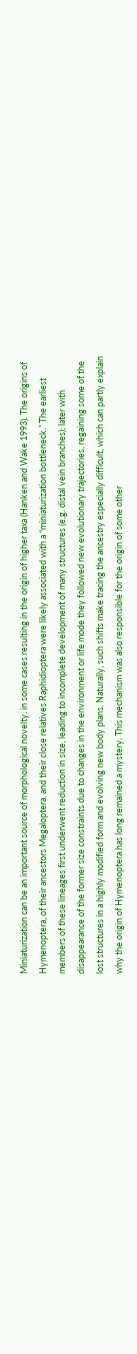Miniaturization can be an important source of morphological novelty, in some cases resulting in the origin of higher taxa (Hanken and Wake 1993). The origins of Hymenoptera, of their ancestors Megaloptera, and their close relatives Raphidioptera were likely associated with a “miniaturization bottleneck.” The earliest members of these lineages first underwent reduction in size, leading to incomplete development of many structures (e.g. distal vein branches); later with disappearance of the former size constraints due to changes in the environment or life mode they followed new evolutionary trajectories, regaining some of the lost structures in a highly modified form and evolving new body plans. Naturally, such shifts make tracing the ancestry especially difficult, which can partly explain why the origin of Hymenoptera has long remained a mystery. This mechanism was also responsible for the origin of some other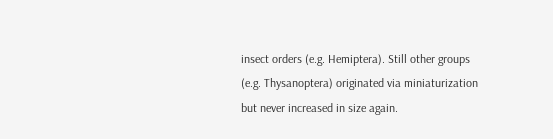insect orders (e.g. Hemiptera). Still other groups (e.g. Thysanoptera) originated via miniaturization but never increased in size again.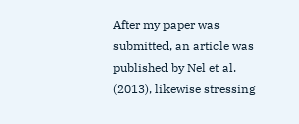After my paper was submitted, an article was published by Nel et al. (2013), likewise stressing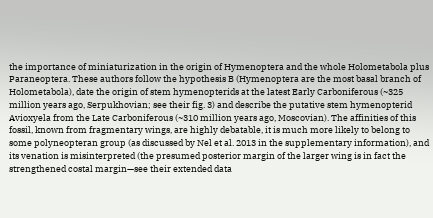the importance of miniaturization in the origin of Hymenoptera and the whole Holometabola plus Paraneoptera. These authors follow the hypothesis B (Hymenoptera are the most basal branch of Holometabola), date the origin of stem hymenopterids at the latest Early Carboniferous (~325 million years ago, Serpukhovian; see their fig. 3) and describe the putative stem hymenopterid Avioxyela from the Late Carboniferous (~310 million years ago, Moscovian). The affinities of this fossil, known from fragmentary wings, are highly debatable, it is much more likely to belong to some polyneopteran group (as discussed by Nel et al. 2013 in the supplementary information), and its venation is misinterpreted (the presumed posterior margin of the larger wing is in fact the strengthened costal margin—see their extended data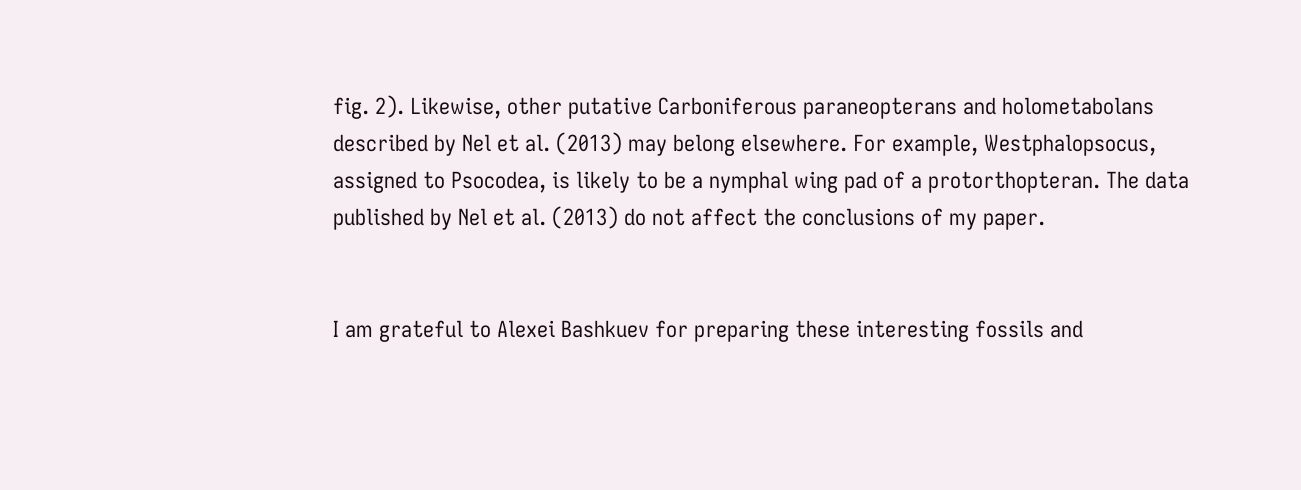fig. 2). Likewise, other putative Carboniferous paraneopterans and holometabolans described by Nel et al. (2013) may belong elsewhere. For example, Westphalopsocus, assigned to Psocodea, is likely to be a nymphal wing pad of a protorthopteran. The data published by Nel et al. (2013) do not affect the conclusions of my paper.


I am grateful to Alexei Bashkuev for preparing these interesting fossils and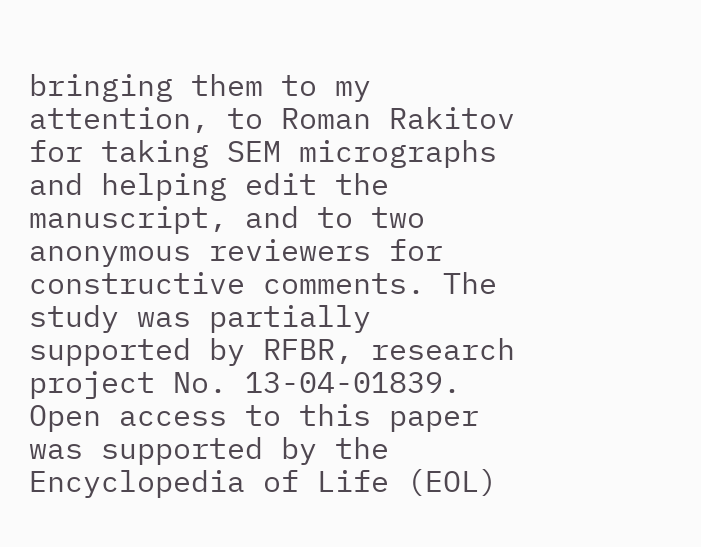bringing them to my attention, to Roman Rakitov for taking SEM micrographs and helping edit the manuscript, and to two anonymous reviewers for constructive comments. The study was partially supported by RFBR, research project No. 13-04-01839. Open access to this paper was supported by the Encyclopedia of Life (EOL)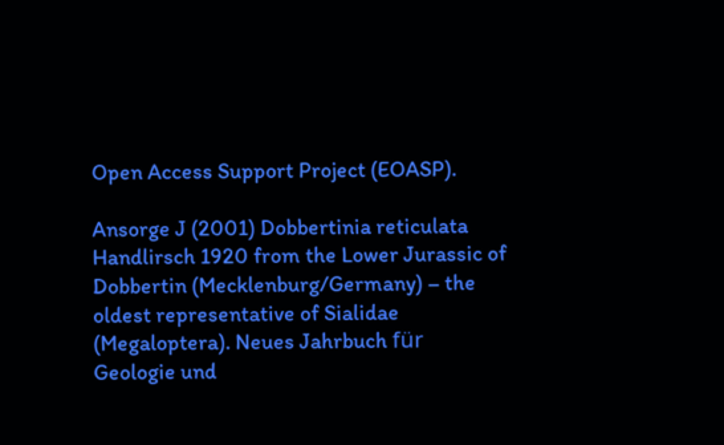Open Access Support Project (EOASP).

Ansorge J (2001) Dobbertinia reticulata Handlirsch 1920 from the Lower Jurassic of Dobbertin (Mecklenburg/Germany) – the oldest representative of Sialidae (Megaloptera). Neues Jahrbuch für Geologie und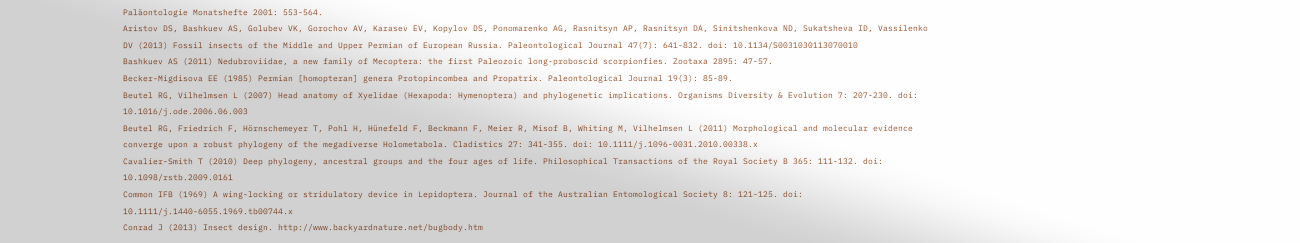Paläontologie Monatshefte 2001: 553-564.
Aristov DS, Bashkuev AS, Golubev VK, Gorochov AV, Karasev EV, Kopylov DS, Ponomarenko AG, Rasnitsyn AP, Rasnitsyn DA, Sinitshenkova ND, Sukatsheva ID, Vassilenko DV (2013) Fossil insects of the Middle and Upper Permian of European Russia. Paleontological Journal 47(7): 641-832. doi: 10.1134/S0031030113070010
Bashkuev AS (2011) Nedubroviidae, a new family of Mecoptera: the first Paleozoic long-proboscid scorpionfies. Zootaxa 2895: 47-57.
Becker-Migdisova EE (1985) Permian [homopteran] genera Protopincombea and Propatrix. Paleontological Journal 19(3): 85-89.
Beutel RG, Vilhelmsen L (2007) Head anatomy of Xyelidae (Hexapoda: Hymenoptera) and phylogenetic implications. Organisms Diversity & Evolution 7: 207-230. doi: 10.1016/j.ode.2006.06.003
Beutel RG, Friedrich F, Hörnschemeyer T, Pohl H, Hünefeld F, Beckmann F, Meier R, Misof B, Whiting M, Vilhelmsen L (2011) Morphological and molecular evidence converge upon a robust phylogeny of the megadiverse Holometabola. Cladistics 27: 341-355. doi: 10.1111/j.1096-0031.2010.00338.x
Cavalier-Smith T (2010) Deep phylogeny, ancestral groups and the four ages of life. Philosophical Transactions of the Royal Society B 365: 111-132. doi: 10.1098/rstb.2009.0161
Common IFB (1969) A wing-locking or stridulatory device in Lepidoptera. Journal of the Australian Entomological Society 8: 121-125. doi: 10.1111/j.1440-6055.1969.tb00744.x
Conrad J (2013) Insect design. http://www.backyardnature.net/bugbody.htm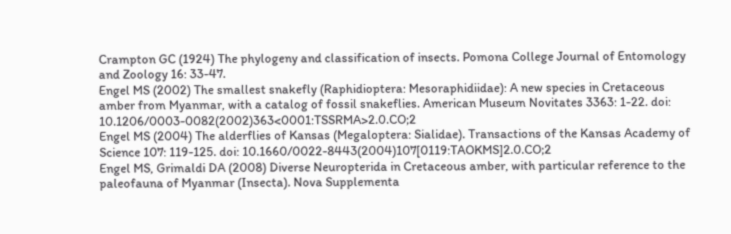Crampton GC (1924) The phylogeny and classification of insects. Pomona College Journal of Entomology and Zoology 16: 33-47.
Engel MS (2002) The smallest snakefly (Raphidioptera: Mesoraphidiidae): A new species in Cretaceous amber from Myanmar, with a catalog of fossil snakeflies. American Museum Novitates 3363: 1-22. doi: 10.1206/0003-0082(2002)363<0001:TSSRMA>2.0.CO;2
Engel MS (2004) The alderflies of Kansas (Megaloptera: Sialidae). Transactions of the Kansas Academy of Science 107: 119-125. doi: 10.1660/0022-8443(2004)107[0119:TAOKMS]2.0.CO;2
Engel MS, Grimaldi DA (2008) Diverse Neuropterida in Cretaceous amber, with particular reference to the paleofauna of Myanmar (Insecta). Nova Supplementa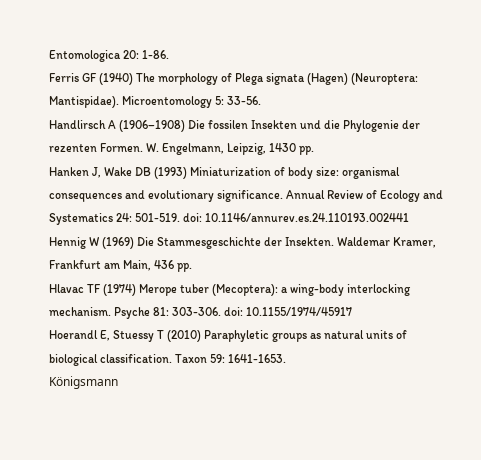Entomologica 20: 1-86.
Ferris GF (1940) The morphology of Plega signata (Hagen) (Neuroptera: Mantispidae). Microentomology 5: 33-56.
Handlirsch A (1906–1908) Die fossilen Insekten und die Phylogenie der rezenten Formen. W. Engelmann, Leipzig, 1430 pp.
Hanken J, Wake DB (1993) Miniaturization of body size: organismal consequences and evolutionary significance. Annual Review of Ecology and Systematics 24: 501-519. doi: 10.1146/annurev.es.24.110193.002441
Hennig W (1969) Die Stammesgeschichte der Insekten. Waldemar Kramer, Frankfurt am Main, 436 pp.
Hlavac TF (1974) Merope tuber (Mecoptera): a wing-body interlocking mechanism. Psyche 81: 303-306. doi: 10.1155/1974/45917
Hoerandl E, Stuessy T (2010) Paraphyletic groups as natural units of biological classification. Taxon 59: 1641-1653.
Königsmann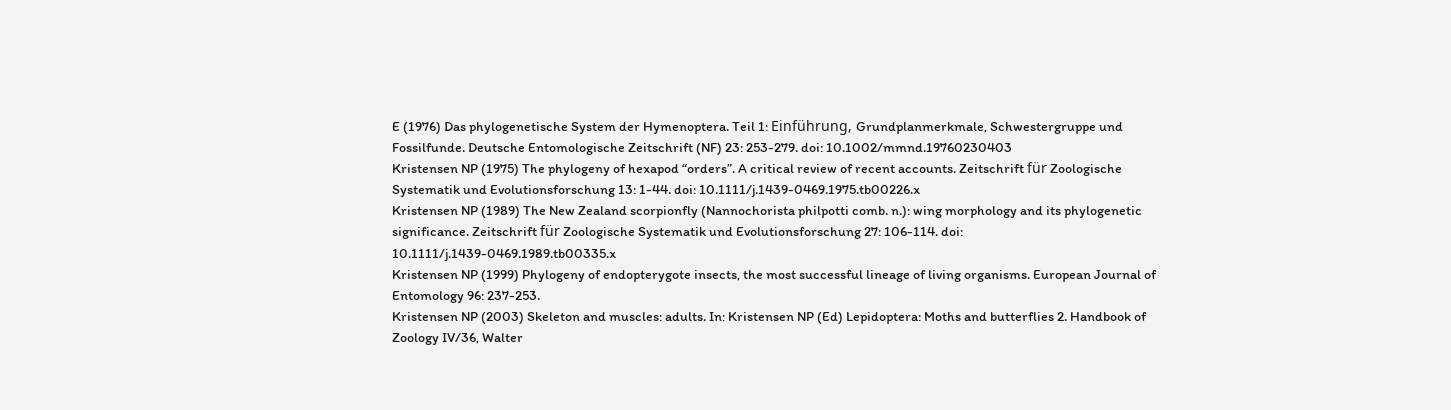E (1976) Das phylogenetische System der Hymenoptera. Teil 1: Einführung, Grundplanmerkmale, Schwestergruppe und Fossilfunde. Deutsche Entomologische Zeitschrift (NF) 23: 253-279. doi: 10.1002/mmnd.19760230403
Kristensen NP (1975) The phylogeny of hexapod “orders”. A critical review of recent accounts. Zeitschrift für Zoologische Systematik und Evolutionsforschung 13: 1-44. doi: 10.1111/j.1439-0469.1975.tb00226.x
Kristensen NP (1989) The New Zealand scorpionfly (Nannochorista philpotti comb. n.): wing morphology and its phylogenetic significance. Zeitschrift für Zoologische Systematik und Evolutionsforschung 27: 106-114. doi: 10.1111/j.1439-0469.1989.tb00335.x
Kristensen NP (1999) Phylogeny of endopterygote insects, the most successful lineage of living organisms. European Journal of Entomology 96: 237-253.
Kristensen NP (2003) Skeleton and muscles: adults. In: Kristensen NP (Ed) Lepidoptera: Moths and butterflies 2. Handbook of Zoology IV/36, Walter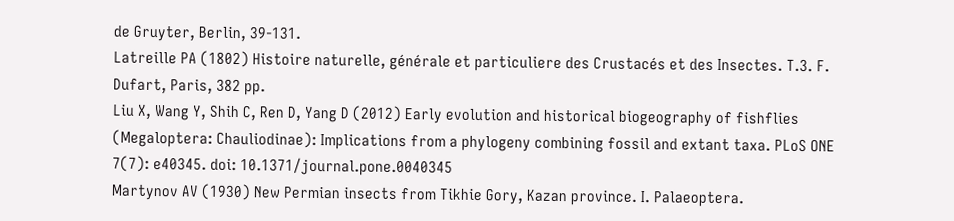de Gruyter, Berlin, 39-131.
Latreille PA (1802) Histoire naturelle, générale et particuliere des Crustacés et des Insectes. T.3. F. Dufart, Paris, 382 pp.
Liu X, Wang Y, Shih C, Ren D, Yang D (2012) Early evolution and historical biogeography of fishflies (Megaloptera: Chauliodinae): Implications from a phylogeny combining fossil and extant taxa. PLoS ONE 7(7): e40345. doi: 10.1371/journal.pone.0040345
Martynov AV (1930) New Permian insects from Tikhie Gory, Kazan province. I. Palaeoptera.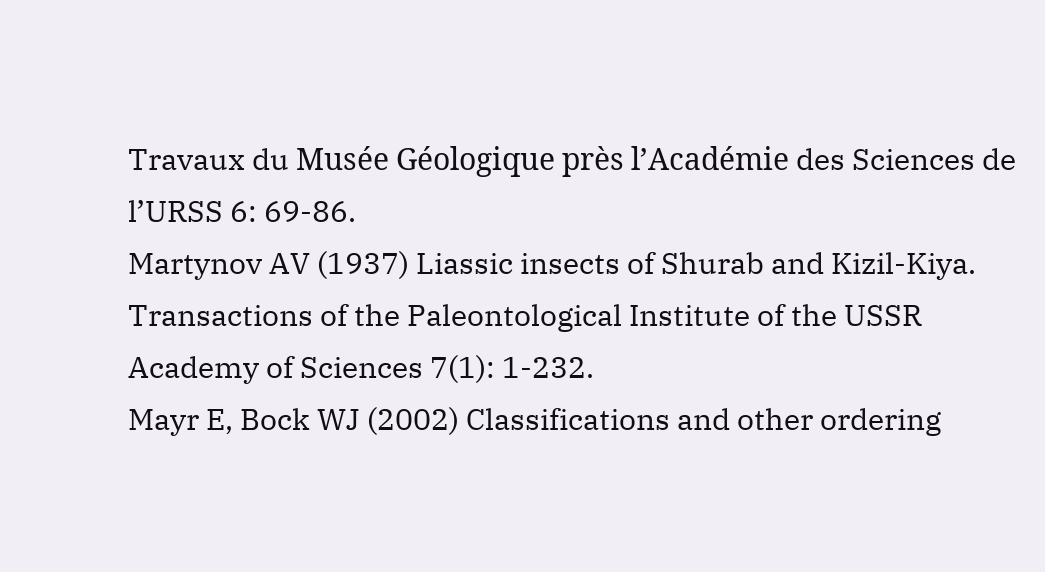Travaux du Musée Géologique près l’Académie des Sciences de l’URSS 6: 69-86.
Martynov AV (1937) Liassic insects of Shurab and Kizil-Kiya. Transactions of the Paleontological Institute of the USSR Academy of Sciences 7(1): 1-232.
Mayr E, Bock WJ (2002) Classifications and other ordering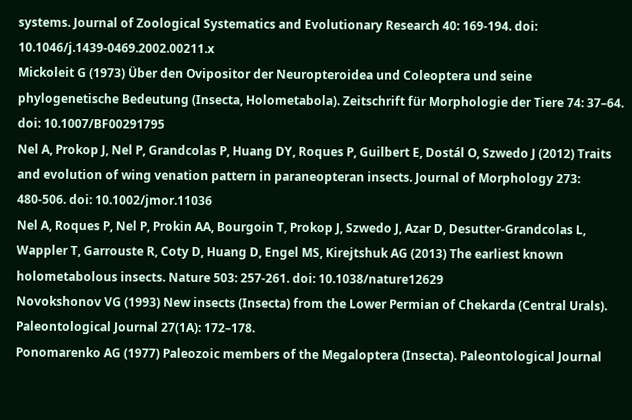systems. Journal of Zoological Systematics and Evolutionary Research 40: 169-194. doi: 10.1046/j.1439-0469.2002.00211.x
Mickoleit G (1973) Über den Ovipositor der Neuropteroidea und Coleoptera und seine phylogenetische Bedeutung (Insecta, Holometabola). Zeitschrift für Morphologie der Tiere 74: 37–64. doi: 10.1007/BF00291795
Nel A, Prokop J, Nel P, Grandcolas P, Huang DY, Roques P, Guilbert E, Dostál O, Szwedo J (2012) Traits and evolution of wing venation pattern in paraneopteran insects. Journal of Morphology 273: 480-506. doi: 10.1002/jmor.11036
Nel A, Roques P, Nel P, Prokin AA, Bourgoin T, Prokop J, Szwedo J, Azar D, Desutter-Grandcolas L, Wappler T, Garrouste R, Coty D, Huang D, Engel MS, Kirejtshuk AG (2013) The earliest known holometabolous insects. Nature 503: 257-261. doi: 10.1038/nature12629
Novokshonov VG (1993) New insects (Insecta) from the Lower Permian of Chekarda (Central Urals). Paleontological Journal 27(1A): 172–178.
Ponomarenko AG (1977) Paleozoic members of the Megaloptera (Insecta). Paleontological Journal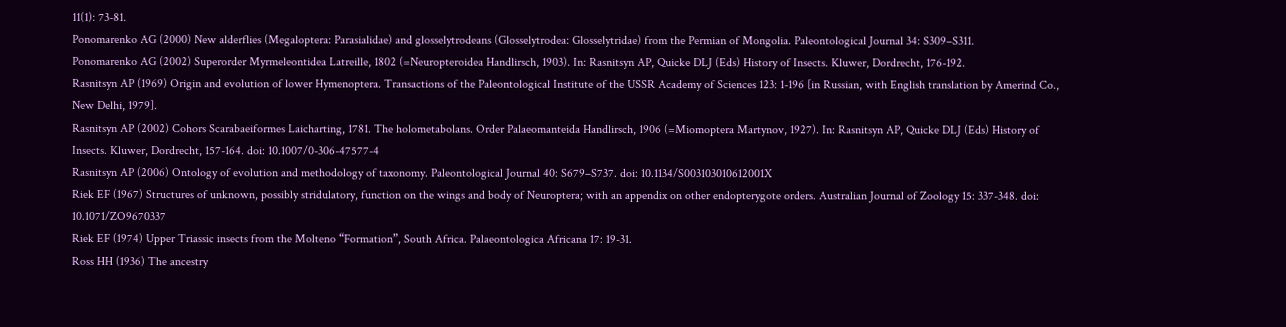11(1): 73-81.
Ponomarenko AG (2000) New alderflies (Megaloptera: Parasialidae) and glosselytrodeans (Glosselytrodea: Glosselytridae) from the Permian of Mongolia. Paleontological Journal 34: S309–S311.
Ponomarenko AG (2002) Superorder Myrmeleontidea Latreille, 1802 (=Neuropteroidea Handlirsch, 1903). In: Rasnitsyn AP, Quicke DLJ (Eds) History of Insects. Kluwer, Dordrecht, 176-192.
Rasnitsyn AP (1969) Origin and evolution of lower Hymenoptera. Transactions of the Paleontological Institute of the USSR Academy of Sciences 123: 1-196 [in Russian, with English translation by Amerind Co., New Delhi, 1979].
Rasnitsyn AP (2002) Cohors Scarabaeiformes Laicharting, 1781. The holometabolans. Order Palaeomanteida Handlirsch, 1906 (=Miomoptera Martynov, 1927). In: Rasnitsyn AP, Quicke DLJ (Eds) History of Insects. Kluwer, Dordrecht, 157-164. doi: 10.1007/0-306-47577-4
Rasnitsyn AP (2006) Ontology of evolution and methodology of taxonomy. Paleontological Journal 40: S679–S737. doi: 10.1134/S003103010612001X
Riek EF (1967) Structures of unknown, possibly stridulatory, function on the wings and body of Neuroptera; with an appendix on other endopterygote orders. Australian Journal of Zoology 15: 337-348. doi: 10.1071/ZO9670337
Riek EF (1974) Upper Triassic insects from the Molteno “Formation”, South Africa. Palaeontologica Africana 17: 19-31.
Ross HH (1936) The ancestry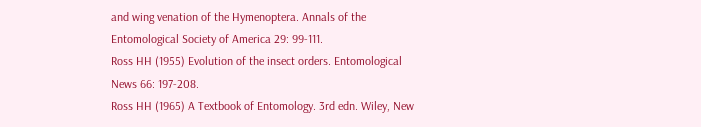and wing venation of the Hymenoptera. Annals of the Entomological Society of America 29: 99-111.
Ross HH (1955) Evolution of the insect orders. Entomological News 66: 197-208.
Ross HH (1965) A Textbook of Entomology. 3rd edn. Wiley, New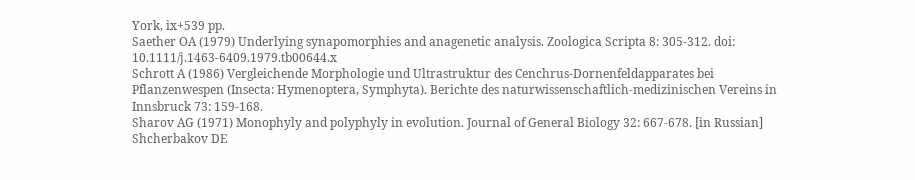York, ix+539 pp.
Saether OA (1979) Underlying synapomorphies and anagenetic analysis. Zoologica Scripta 8: 305-312. doi: 10.1111/j.1463-6409.1979.tb00644.x
Schrott A (1986) Vergleichende Morphologie und Ultrastruktur des Cenchrus-Dornenfeldapparates bei Pflanzenwespen (Insecta: Hymenoptera, Symphyta). Berichte des naturwissenschaftlich-medizinischen Vereins in Innsbruck 73: 159-168.
Sharov AG (1971) Monophyly and polyphyly in evolution. Journal of General Biology 32: 667-678. [in Russian]
Shcherbakov DE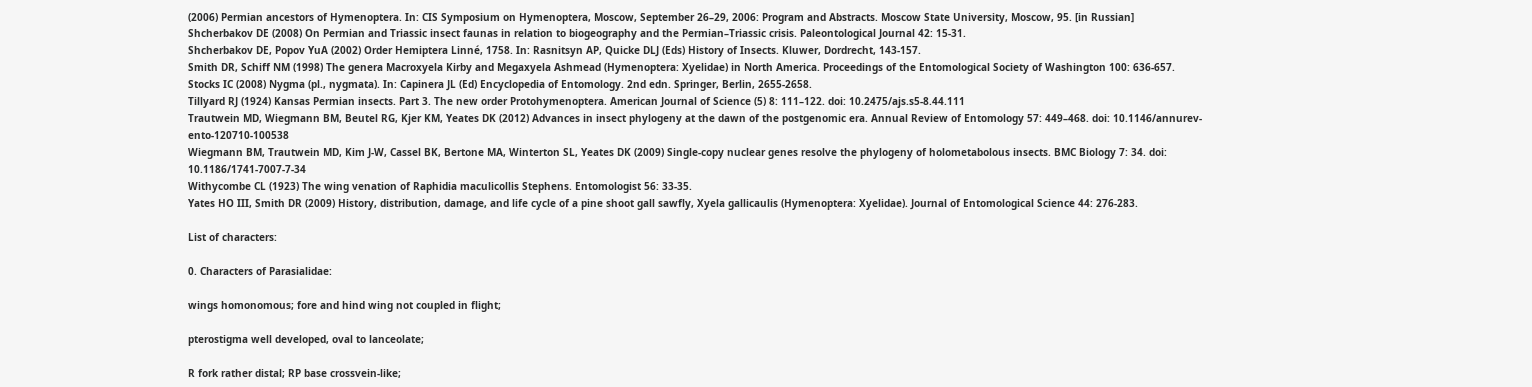(2006) Permian ancestors of Hymenoptera. In: CIS Symposium on Hymenoptera, Moscow, September 26–29, 2006: Program and Abstracts. Moscow State University, Moscow, 95. [in Russian]
Shcherbakov DE (2008) On Permian and Triassic insect faunas in relation to biogeography and the Permian–Triassic crisis. Paleontological Journal 42: 15-31.
Shcherbakov DE, Popov YuA (2002) Order Hemiptera Linné, 1758. In: Rasnitsyn AP, Quicke DLJ (Eds) History of Insects. Kluwer, Dordrecht, 143-157.
Smith DR, Schiff NM (1998) The genera Macroxyela Kirby and Megaxyela Ashmead (Hymenoptera: Xyelidae) in North America. Proceedings of the Entomological Society of Washington 100: 636-657.
Stocks IC (2008) Nygma (pl., nygmata). In: Capinera JL (Ed) Encyclopedia of Entomology. 2nd edn. Springer, Berlin, 2655-2658.
Tillyard RJ (1924) Kansas Permian insects. Part 3. The new order Protohymenoptera. American Journal of Science (5) 8: 111–122. doi: 10.2475/ajs.s5-8.44.111
Trautwein MD, Wiegmann BM, Beutel RG, Kjer KM, Yeates DK (2012) Advances in insect phylogeny at the dawn of the postgenomic era. Annual Review of Entomology 57: 449–468. doi: 10.1146/annurev-ento-120710-100538
Wiegmann BM, Trautwein MD, Kim J-W, Cassel BK, Bertone MA, Winterton SL, Yeates DK (2009) Single-copy nuclear genes resolve the phylogeny of holometabolous insects. BMC Biology 7: 34. doi: 10.1186/1741-7007-7-34
Withycombe CL (1923) The wing venation of Raphidia maculicollis Stephens. Entomologist 56: 33-35.
Yates HO III, Smith DR (2009) History, distribution, damage, and life cycle of a pine shoot gall sawfly, Xyela gallicaulis (Hymenoptera: Xyelidae). Journal of Entomological Science 44: 276-283.

List of characters:

0. Characters of Parasialidae:

wings homonomous; fore and hind wing not coupled in flight;

pterostigma well developed, oval to lanceolate;

R fork rather distal; RP base crossvein-like;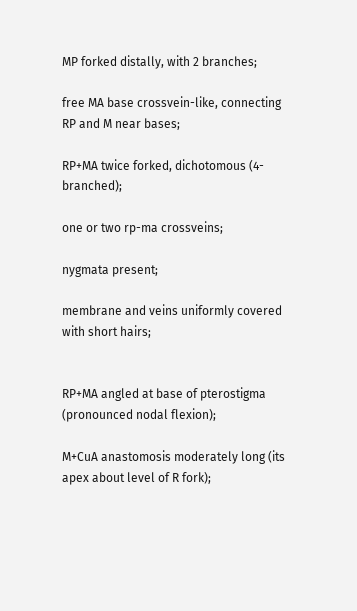MP forked distally, with 2 branches;

free MA base crossvein-like, connecting RP and M near bases;

RP+MA twice forked, dichotomous (4-branched);

one or two rp-ma crossveins;

nygmata present;

membrane and veins uniformly covered with short hairs;


RP+MA angled at base of pterostigma (pronounced nodal flexion);

M+CuA anastomosis moderately long (its apex about level of R fork);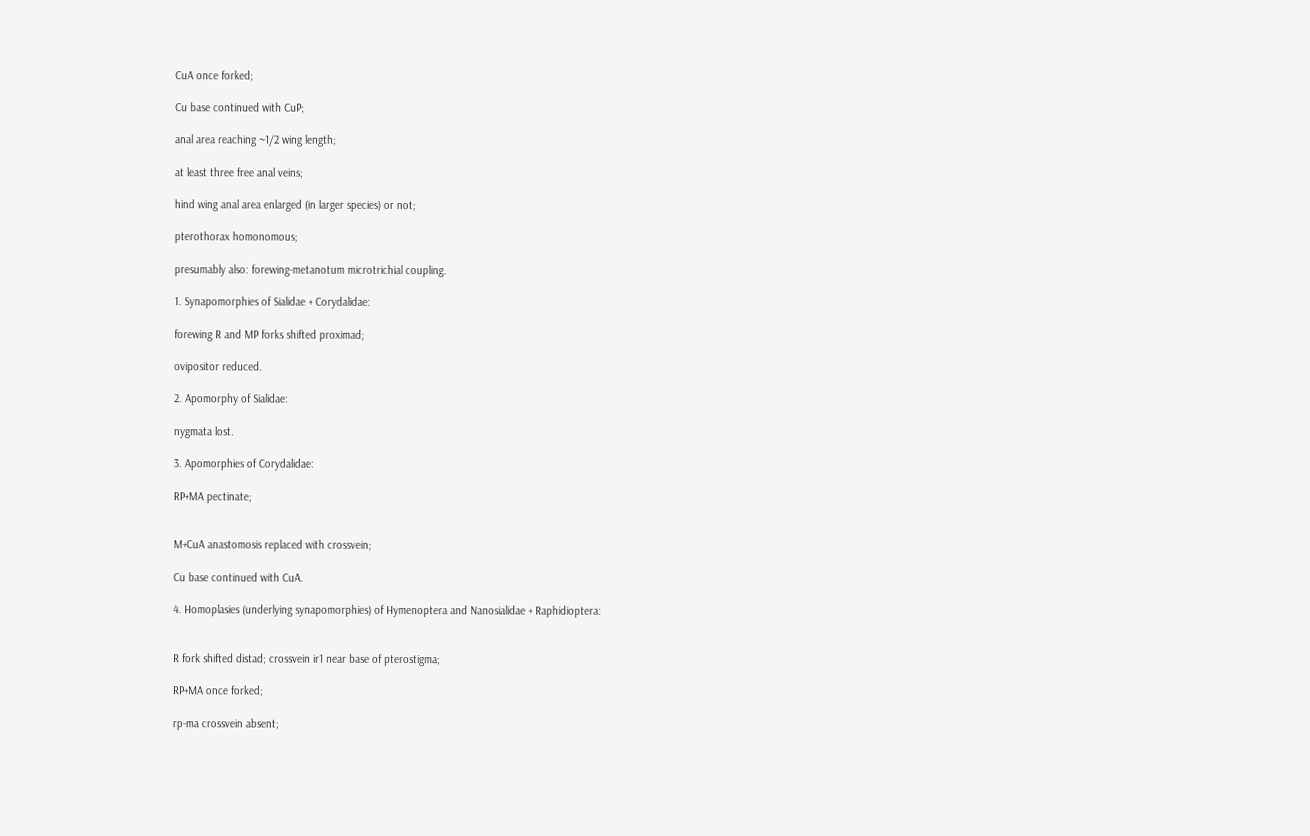CuA once forked;

Cu base continued with CuP;

anal area reaching ~1/2 wing length;

at least three free anal veins;

hind wing anal area enlarged (in larger species) or not;

pterothorax homonomous;

presumably also: forewing-metanotum microtrichial coupling.

1. Synapomorphies of Sialidae + Corydalidae:

forewing R and MP forks shifted proximad;

ovipositor reduced.

2. Apomorphy of Sialidae:

nygmata lost.

3. Apomorphies of Corydalidae:

RP+MA pectinate;


M+CuA anastomosis replaced with crossvein;

Cu base continued with CuA.

4. Homoplasies (underlying synapomorphies) of Hymenoptera and Nanosialidae + Raphidioptera:


R fork shifted distad; crossvein ir1 near base of pterostigma;

RP+MA once forked;

rp-ma crossvein absent;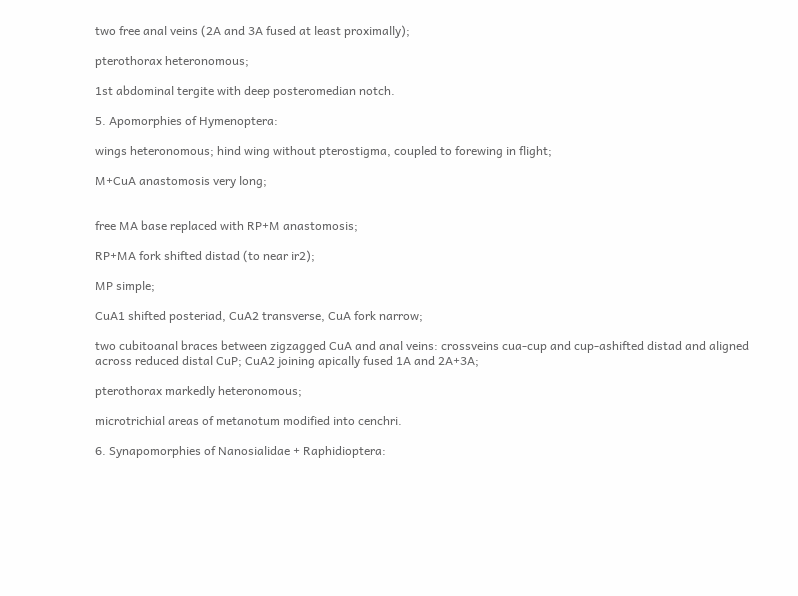two free anal veins (2A and 3A fused at least proximally);

pterothorax heteronomous;

1st abdominal tergite with deep posteromedian notch.

5. Apomorphies of Hymenoptera:

wings heteronomous; hind wing without pterostigma, coupled to forewing in flight;

M+CuA anastomosis very long;


free MA base replaced with RP+M anastomosis;

RP+MA fork shifted distad (to near ir2);

MP simple;

CuA1 shifted posteriad, CuA2 transverse, CuA fork narrow;

two cubitoanal braces between zigzagged CuA and anal veins: crossveins cua-cup and cup-ashifted distad and aligned across reduced distal CuP; CuA2 joining apically fused 1A and 2A+3A;

pterothorax markedly heteronomous;

microtrichial areas of metanotum modified into cenchri.

6. Synapomorphies of Nanosialidae + Raphidioptera: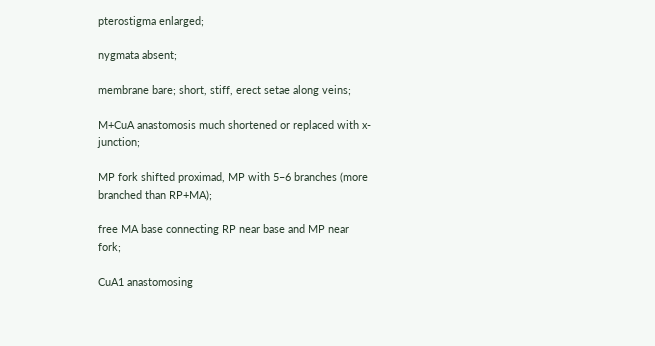pterostigma enlarged;

nygmata absent;

membrane bare; short, stiff, erect setae along veins;

M+CuA anastomosis much shortened or replaced with x-junction;

MP fork shifted proximad, MP with 5–6 branches (more branched than RP+MA);

free MA base connecting RP near base and MP near fork;

CuA1 anastomosing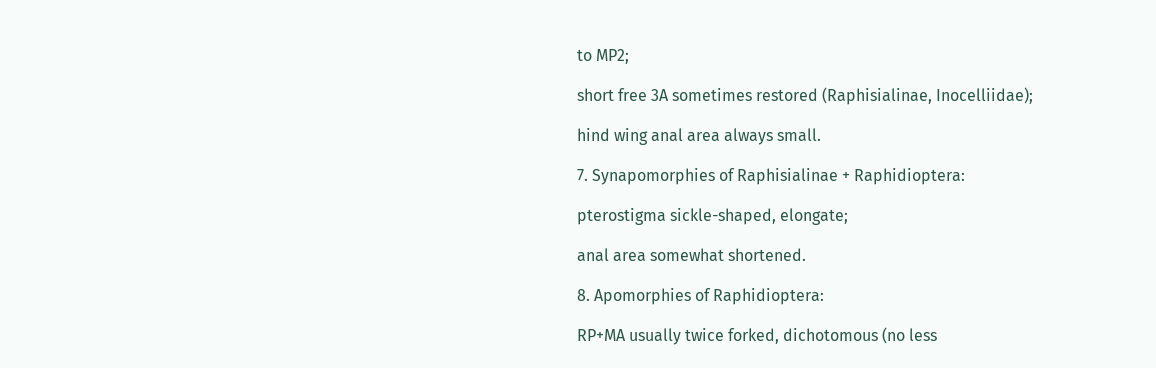to MP2;

short free 3A sometimes restored (Raphisialinae, Inocelliidae);

hind wing anal area always small.

7. Synapomorphies of Raphisialinae + Raphidioptera:

pterostigma sickle-shaped, elongate;

anal area somewhat shortened.

8. Apomorphies of Raphidioptera:

RP+MA usually twice forked, dichotomous (no less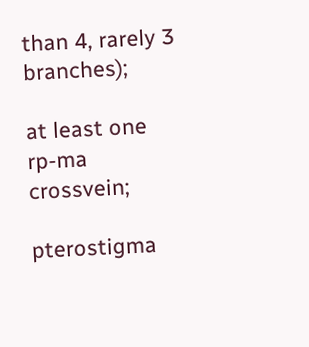than 4, rarely 3 branches);

at least one rp-ma crossvein;

pterostigma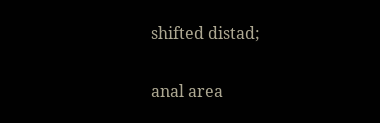shifted distad;

anal area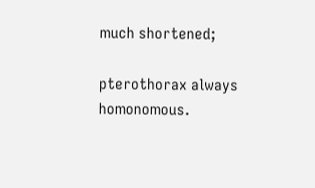much shortened;

pterothorax always homonomous.